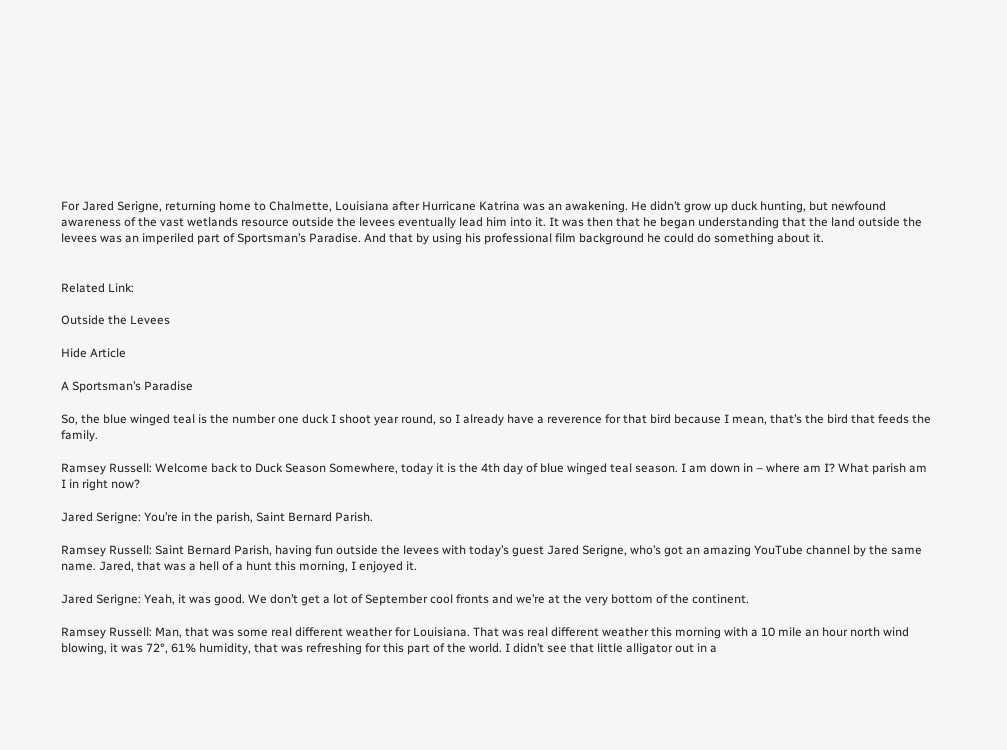For Jared Serigne, returning home to Chalmette, Louisiana after Hurricane Katrina was an awakening. He didn’t grow up duck hunting, but newfound awareness of the vast wetlands resource outside the levees eventually lead him into it. It was then that he began understanding that the land outside the levees was an imperiled part of Sportsman’s Paradise. And that by using his professional film background he could do something about it.


Related Link:

Outside the Levees

Hide Article

A Sportsman’s Paradise

So, the blue winged teal is the number one duck I shoot year round, so I already have a reverence for that bird because I mean, that’s the bird that feeds the family.

Ramsey Russell: Welcome back to Duck Season Somewhere, today it is the 4th day of blue winged teal season. I am down in – where am I? What parish am I in right now?

Jared Serigne: You’re in the parish, Saint Bernard Parish.

Ramsey Russell: Saint Bernard Parish, having fun outside the levees with today’s guest Jared Serigne, who’s got an amazing YouTube channel by the same name. Jared, that was a hell of a hunt this morning, I enjoyed it.

Jared Serigne: Yeah, it was good. We don’t get a lot of September cool fronts and we’re at the very bottom of the continent.

Ramsey Russell: Man, that was some real different weather for Louisiana. That was real different weather this morning with a 10 mile an hour north wind blowing, it was 72°, 61% humidity, that was refreshing for this part of the world. I didn’t see that little alligator out in a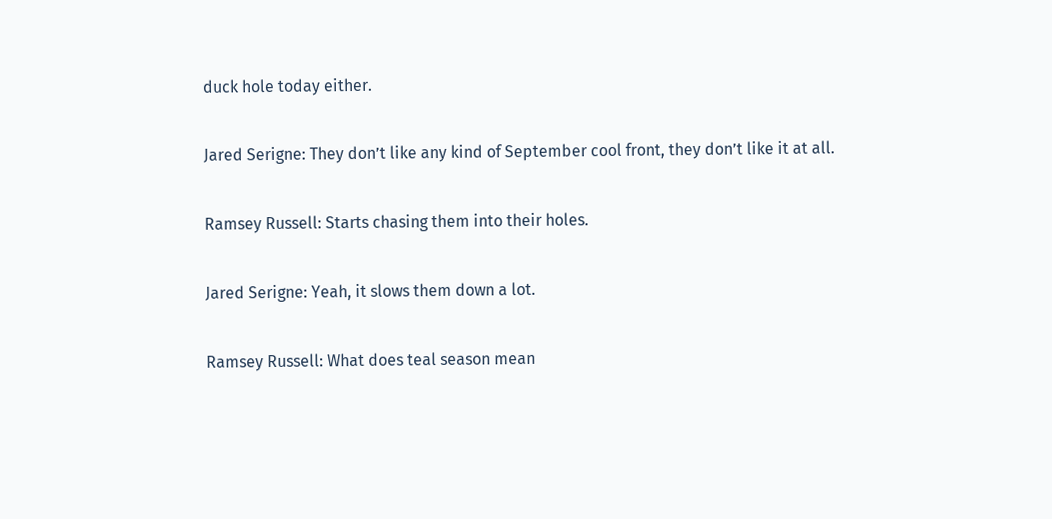duck hole today either.

Jared Serigne: They don’t like any kind of September cool front, they don’t like it at all.

Ramsey Russell: Starts chasing them into their holes.

Jared Serigne: Yeah, it slows them down a lot.

Ramsey Russell: What does teal season mean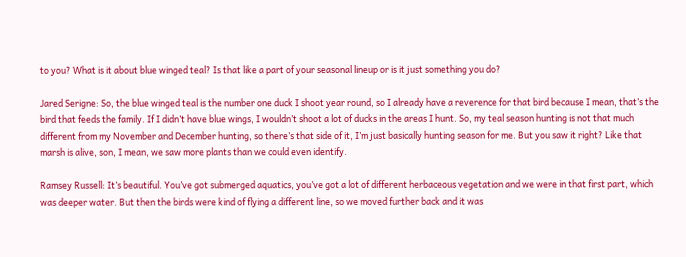to you? What is it about blue winged teal? Is that like a part of your seasonal lineup or is it just something you do?

Jared Serigne: So, the blue winged teal is the number one duck I shoot year round, so I already have a reverence for that bird because I mean, that’s the bird that feeds the family. If I didn’t have blue wings, I wouldn’t shoot a lot of ducks in the areas I hunt. So, my teal season hunting is not that much different from my November and December hunting, so there’s that side of it, I’m just basically hunting season for me. But you saw it right? Like that marsh is alive, son, I mean, we saw more plants than we could even identify.

Ramsey Russell: It’s beautiful. You’ve got submerged aquatics, you’ve got a lot of different herbaceous vegetation and we were in that first part, which was deeper water. But then the birds were kind of flying a different line, so we moved further back and it was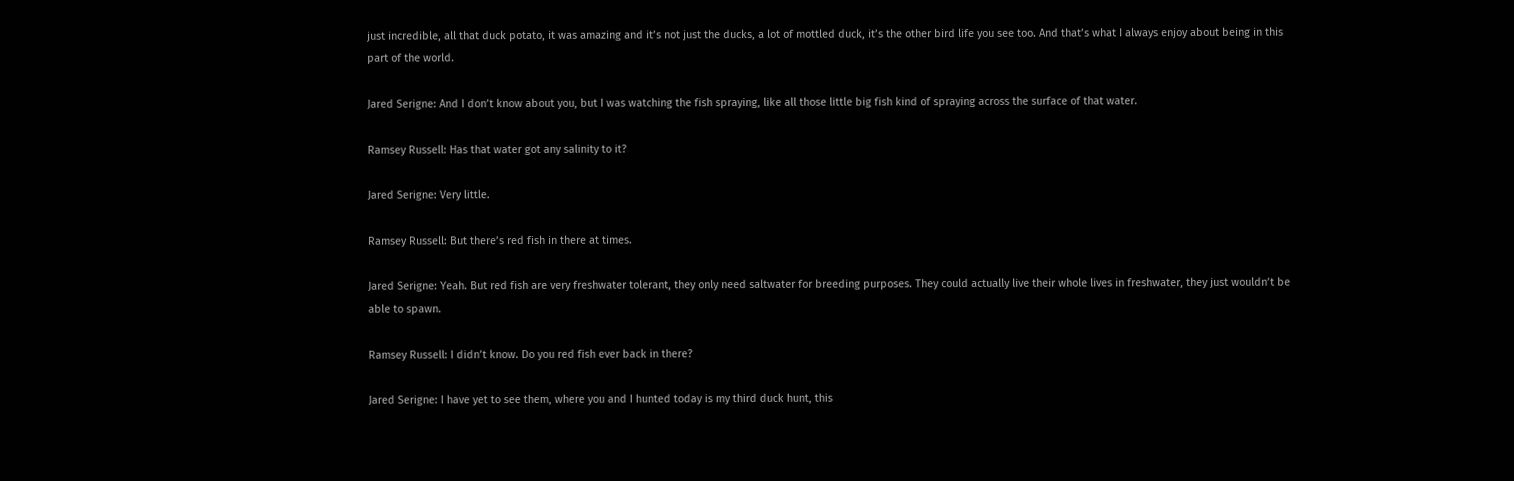just incredible, all that duck potato, it was amazing and it’s not just the ducks, a lot of mottled duck, it’s the other bird life you see too. And that’s what I always enjoy about being in this part of the world.

Jared Serigne: And I don’t know about you, but I was watching the fish spraying, like all those little big fish kind of spraying across the surface of that water.

Ramsey Russell: Has that water got any salinity to it?

Jared Serigne: Very little.

Ramsey Russell: But there’s red fish in there at times.

Jared Serigne: Yeah. But red fish are very freshwater tolerant, they only need saltwater for breeding purposes. They could actually live their whole lives in freshwater, they just wouldn’t be able to spawn.

Ramsey Russell: I didn’t know. Do you red fish ever back in there?

Jared Serigne: I have yet to see them, where you and I hunted today is my third duck hunt, this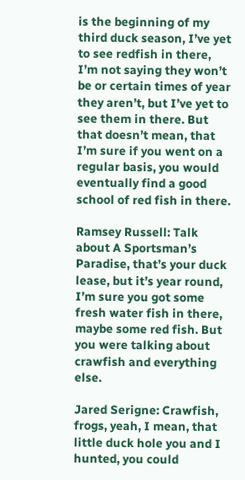is the beginning of my third duck season, I’ve yet to see redfish in there, I’m not saying they won’t be or certain times of year they aren’t, but I’ve yet to see them in there. But that doesn’t mean, that I’m sure if you went on a regular basis, you would eventually find a good school of red fish in there.

Ramsey Russell: Talk about A Sportsman’s Paradise, that’s your duck lease, but it’s year round, I’m sure you got some fresh water fish in there, maybe some red fish. But you were talking about crawfish and everything else.

Jared Serigne: Crawfish, frogs, yeah, I mean, that little duck hole you and I hunted, you could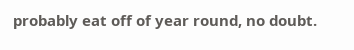probably eat off of year round, no doubt.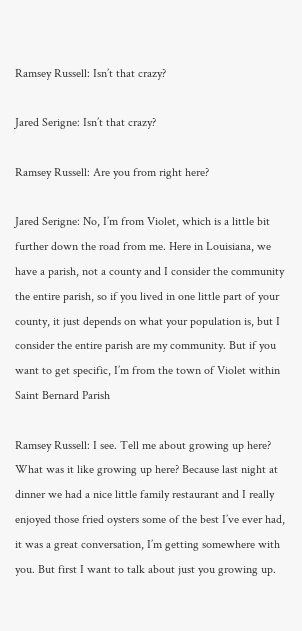Ramsey Russell: Isn’t that crazy?

Jared Serigne: Isn’t that crazy?

Ramsey Russell: Are you from right here?

Jared Serigne: No, I’m from Violet, which is a little bit further down the road from me. Here in Louisiana, we have a parish, not a county and I consider the community the entire parish, so if you lived in one little part of your county, it just depends on what your population is, but I consider the entire parish are my community. But if you want to get specific, I’m from the town of Violet within Saint Bernard Parish

Ramsey Russell: I see. Tell me about growing up here? What was it like growing up here? Because last night at dinner we had a nice little family restaurant and I really enjoyed those fried oysters some of the best I’ve ever had, it was a great conversation, I’m getting somewhere with you. But first I want to talk about just you growing up.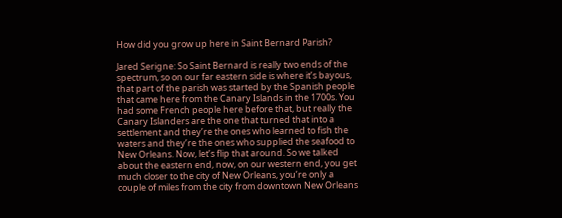How did you grow up here in Saint Bernard Parish?

Jared Serigne: So Saint Bernard is really two ends of the spectrum, so on our far eastern side is where it’s bayous, that part of the parish was started by the Spanish people that came here from the Canary Islands in the 1700s. You had some French people here before that, but really the Canary Islanders are the one that turned that into a settlement and they’re the ones who learned to fish the waters and they’re the ones who supplied the seafood to New Orleans. Now, let’s flip that around. So we talked about the eastern end, now, on our western end, you get much closer to the city of New Orleans, you’re only a couple of miles from the city from downtown New Orleans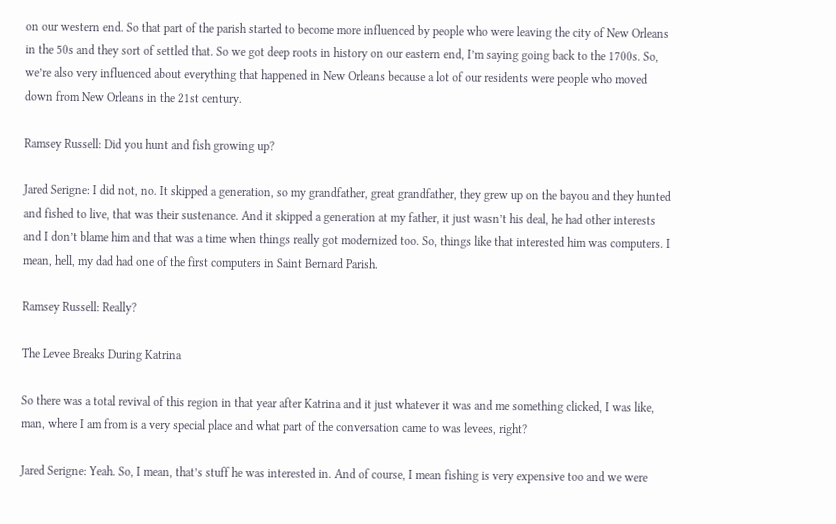on our western end. So that part of the parish started to become more influenced by people who were leaving the city of New Orleans in the 50s and they sort of settled that. So we got deep roots in history on our eastern end, I’m saying going back to the 1700s. So, we’re also very influenced about everything that happened in New Orleans because a lot of our residents were people who moved down from New Orleans in the 21st century.

Ramsey Russell: Did you hunt and fish growing up?

Jared Serigne: I did not, no. It skipped a generation, so my grandfather, great grandfather, they grew up on the bayou and they hunted and fished to live, that was their sustenance. And it skipped a generation at my father, it just wasn’t his deal, he had other interests and I don’t blame him and that was a time when things really got modernized too. So, things like that interested him was computers. I mean, hell, my dad had one of the first computers in Saint Bernard Parish.

Ramsey Russell: Really?

The Levee Breaks During Katrina

So there was a total revival of this region in that year after Katrina and it just whatever it was and me something clicked, I was like, man, where I am from is a very special place and what part of the conversation came to was levees, right?

Jared Serigne: Yeah. So, I mean, that’s stuff he was interested in. And of course, I mean fishing is very expensive too and we were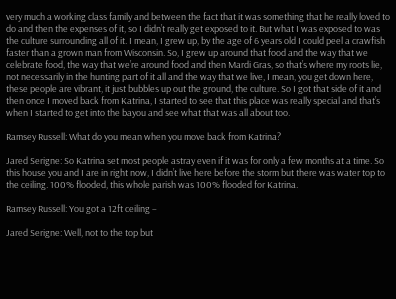very much a working class family and between the fact that it was something that he really loved to do and then the expenses of it, so I didn’t really get exposed to it. But what I was exposed to was the culture surrounding all of it. I mean, I grew up, by the age of 6 years old I could peel a crawfish faster than a grown man from Wisconsin. So, I grew up around that food and the way that we celebrate food, the way that we’re around food and then Mardi Gras, so that’s where my roots lie, not necessarily in the hunting part of it all and the way that we live, I mean, you get down here, these people are vibrant, it just bubbles up out the ground, the culture. So I got that side of it and then once I moved back from Katrina, I started to see that this place was really special and that’s when I started to get into the bayou and see what that was all about too.

Ramsey Russell: What do you mean when you move back from Katrina?

Jared Serigne: So Katrina set most people astray even if it was for only a few months at a time. So this house you and I are in right now, I didn’t live here before the storm but there was water top to the ceiling. 100% flooded, this whole parish was 100% flooded for Katrina.

Ramsey Russell: You got a 12ft ceiling –

Jared Serigne: Well, not to the top but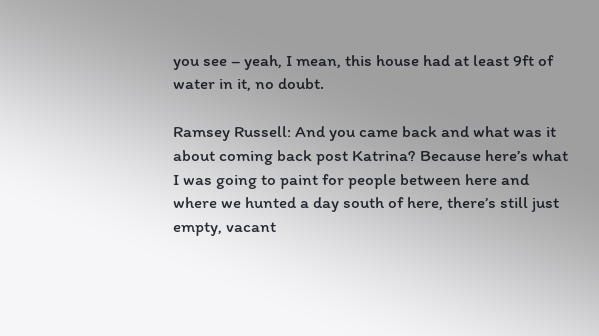you see – yeah, I mean, this house had at least 9ft of water in it, no doubt.

Ramsey Russell: And you came back and what was it about coming back post Katrina? Because here’s what I was going to paint for people between here and where we hunted a day south of here, there’s still just empty, vacant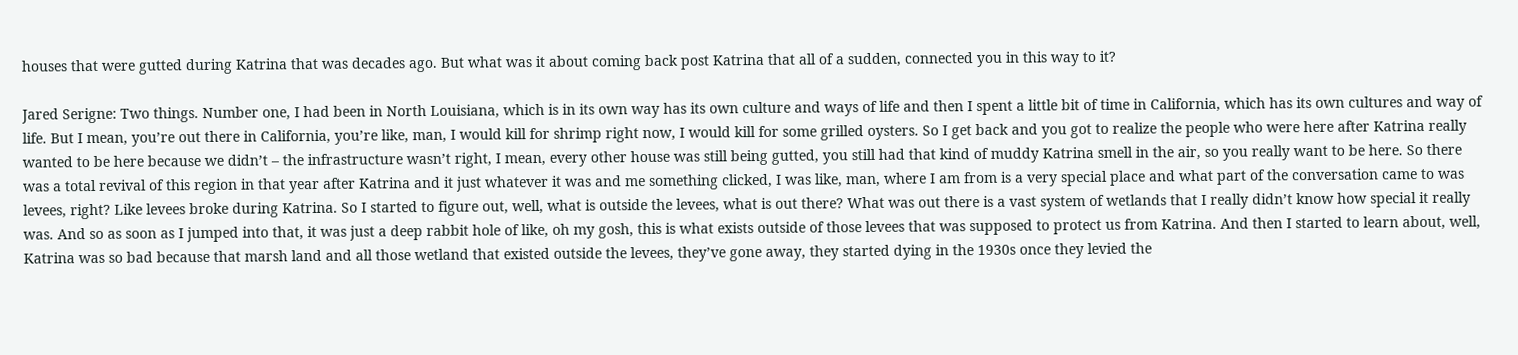houses that were gutted during Katrina that was decades ago. But what was it about coming back post Katrina that all of a sudden, connected you in this way to it?

Jared Serigne: Two things. Number one, I had been in North Louisiana, which is in its own way has its own culture and ways of life and then I spent a little bit of time in California, which has its own cultures and way of life. But I mean, you’re out there in California, you’re like, man, I would kill for shrimp right now, I would kill for some grilled oysters. So I get back and you got to realize the people who were here after Katrina really wanted to be here because we didn’t – the infrastructure wasn’t right, I mean, every other house was still being gutted, you still had that kind of muddy Katrina smell in the air, so you really want to be here. So there was a total revival of this region in that year after Katrina and it just whatever it was and me something clicked, I was like, man, where I am from is a very special place and what part of the conversation came to was levees, right? Like levees broke during Katrina. So I started to figure out, well, what is outside the levees, what is out there? What was out there is a vast system of wetlands that I really didn’t know how special it really was. And so as soon as I jumped into that, it was just a deep rabbit hole of like, oh my gosh, this is what exists outside of those levees that was supposed to protect us from Katrina. And then I started to learn about, well, Katrina was so bad because that marsh land and all those wetland that existed outside the levees, they’ve gone away, they started dying in the 1930s once they levied the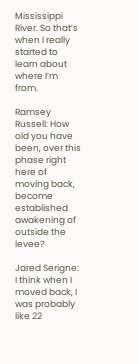Mississippi River. So that’s when I really started to learn about where I’m from.

Ramsey Russell: How old you have been, over this phase right here of moving back, become established awakening of outside the levee?

Jared Serigne: I think when I moved back, I was probably like 22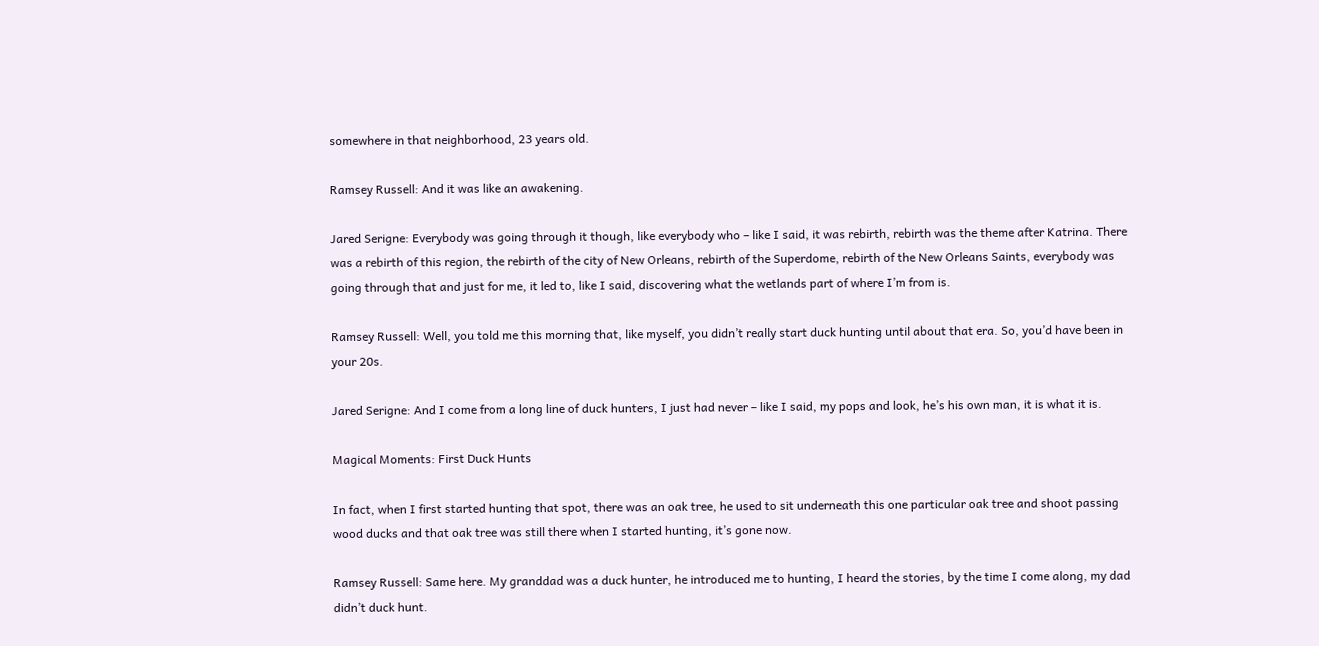somewhere in that neighborhood, 23 years old.

Ramsey Russell: And it was like an awakening.

Jared Serigne: Everybody was going through it though, like everybody who – like I said, it was rebirth, rebirth was the theme after Katrina. There was a rebirth of this region, the rebirth of the city of New Orleans, rebirth of the Superdome, rebirth of the New Orleans Saints, everybody was going through that and just for me, it led to, like I said, discovering what the wetlands part of where I’m from is.

Ramsey Russell: Well, you told me this morning that, like myself, you didn’t really start duck hunting until about that era. So, you’d have been in your 20s.

Jared Serigne: And I come from a long line of duck hunters, I just had never – like I said, my pops and look, he’s his own man, it is what it is.

Magical Moments: First Duck Hunts

In fact, when I first started hunting that spot, there was an oak tree, he used to sit underneath this one particular oak tree and shoot passing wood ducks and that oak tree was still there when I started hunting, it’s gone now.

Ramsey Russell: Same here. My granddad was a duck hunter, he introduced me to hunting, I heard the stories, by the time I come along, my dad didn’t duck hunt.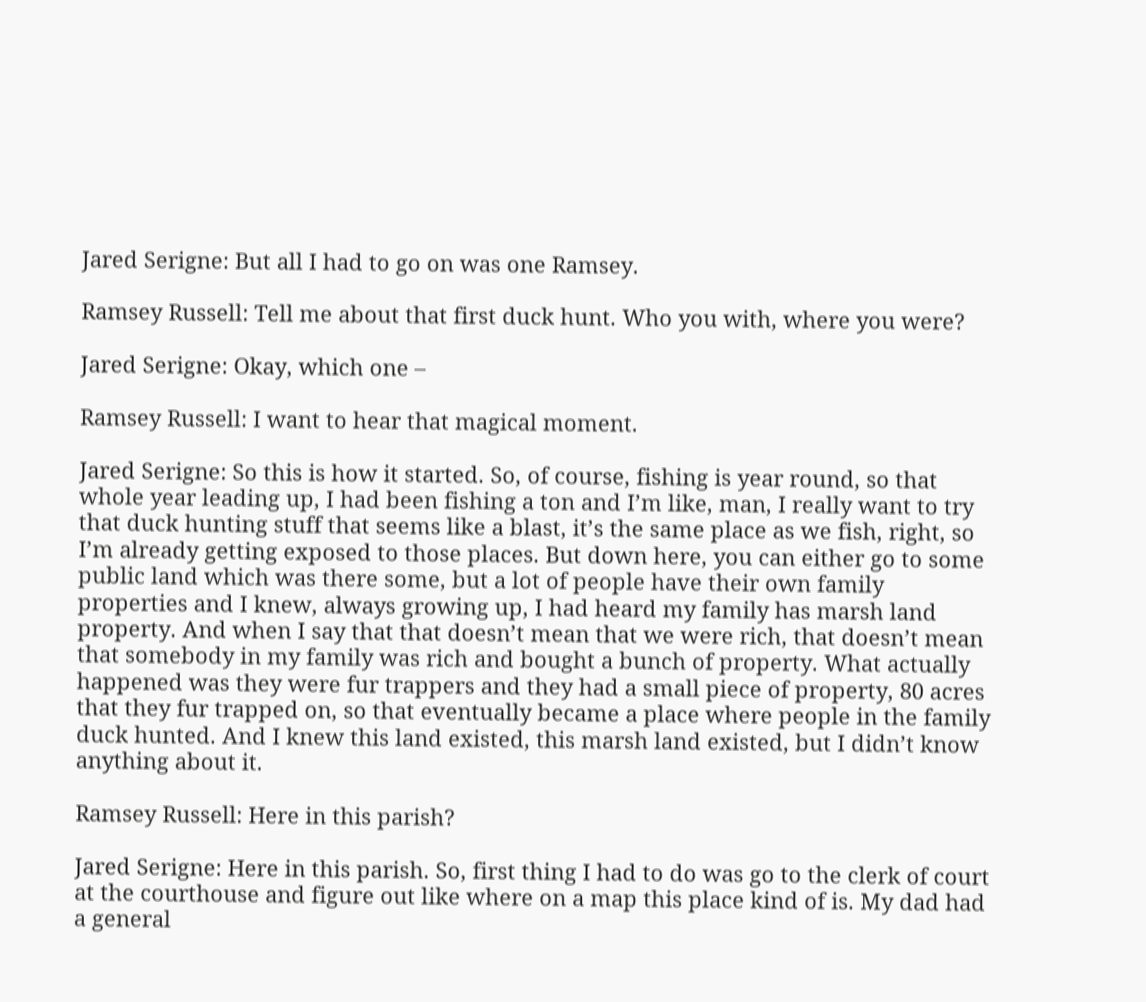Jared Serigne: But all I had to go on was one Ramsey.

Ramsey Russell: Tell me about that first duck hunt. Who you with, where you were?

Jared Serigne: Okay, which one –

Ramsey Russell: I want to hear that magical moment.

Jared Serigne: So this is how it started. So, of course, fishing is year round, so that whole year leading up, I had been fishing a ton and I’m like, man, I really want to try that duck hunting stuff that seems like a blast, it’s the same place as we fish, right, so I’m already getting exposed to those places. But down here, you can either go to some public land which was there some, but a lot of people have their own family properties and I knew, always growing up, I had heard my family has marsh land property. And when I say that that doesn’t mean that we were rich, that doesn’t mean that somebody in my family was rich and bought a bunch of property. What actually happened was they were fur trappers and they had a small piece of property, 80 acres that they fur trapped on, so that eventually became a place where people in the family duck hunted. And I knew this land existed, this marsh land existed, but I didn’t know anything about it.

Ramsey Russell: Here in this parish?

Jared Serigne: Here in this parish. So, first thing I had to do was go to the clerk of court at the courthouse and figure out like where on a map this place kind of is. My dad had a general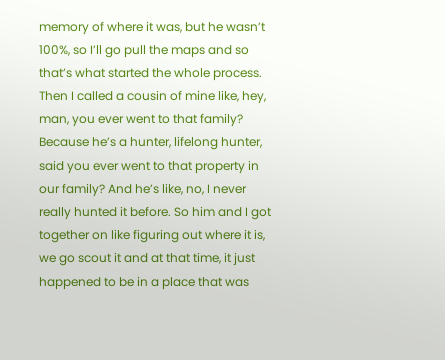memory of where it was, but he wasn’t 100%, so I’ll go pull the maps and so that’s what started the whole process. Then I called a cousin of mine like, hey, man, you ever went to that family? Because he’s a hunter, lifelong hunter, said you ever went to that property in our family? And he’s like, no, I never really hunted it before. So him and I got together on like figuring out where it is, we go scout it and at that time, it just happened to be in a place that was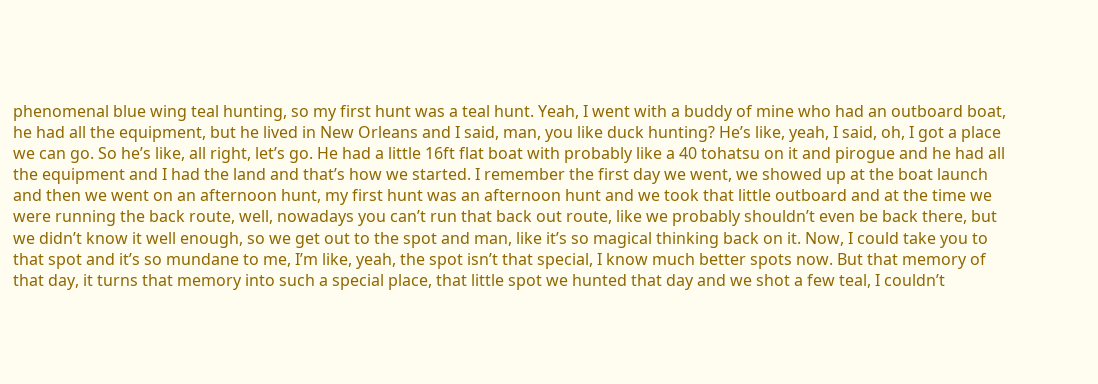phenomenal blue wing teal hunting, so my first hunt was a teal hunt. Yeah, I went with a buddy of mine who had an outboard boat, he had all the equipment, but he lived in New Orleans and I said, man, you like duck hunting? He’s like, yeah, I said, oh, I got a place we can go. So he’s like, all right, let’s go. He had a little 16ft flat boat with probably like a 40 tohatsu on it and pirogue and he had all the equipment and I had the land and that’s how we started. I remember the first day we went, we showed up at the boat launch and then we went on an afternoon hunt, my first hunt was an afternoon hunt and we took that little outboard and at the time we were running the back route, well, nowadays you can’t run that back out route, like we probably shouldn’t even be back there, but we didn’t know it well enough, so we get out to the spot and man, like it’s so magical thinking back on it. Now, I could take you to that spot and it’s so mundane to me, I’m like, yeah, the spot isn’t that special, I know much better spots now. But that memory of that day, it turns that memory into such a special place, that little spot we hunted that day and we shot a few teal, I couldn’t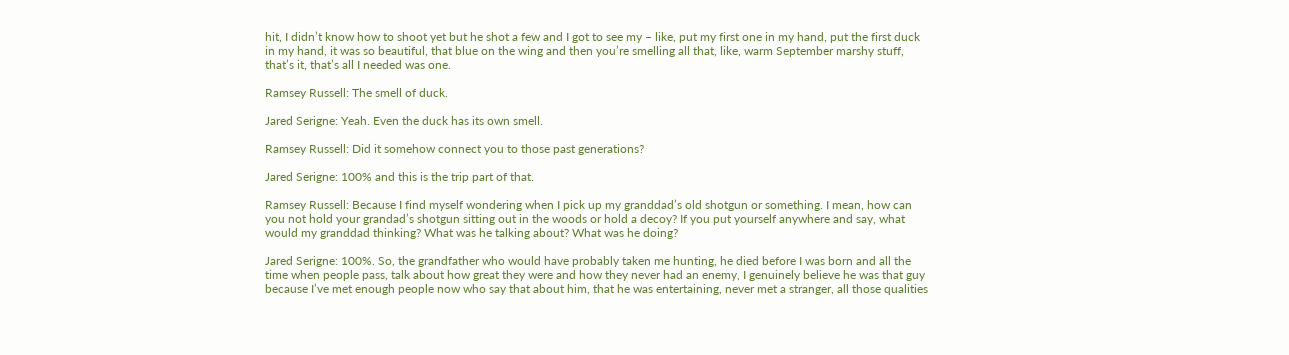hit, I didn’t know how to shoot yet but he shot a few and I got to see my – like, put my first one in my hand, put the first duck in my hand, it was so beautiful, that blue on the wing and then you’re smelling all that, like, warm September marshy stuff, that’s it, that’s all I needed was one.

Ramsey Russell: The smell of duck.

Jared Serigne: Yeah. Even the duck has its own smell.

Ramsey Russell: Did it somehow connect you to those past generations?

Jared Serigne: 100% and this is the trip part of that.

Ramsey Russell: Because I find myself wondering when I pick up my granddad’s old shotgun or something. I mean, how can you not hold your grandad’s shotgun sitting out in the woods or hold a decoy? If you put yourself anywhere and say, what would my granddad thinking? What was he talking about? What was he doing?

Jared Serigne: 100%. So, the grandfather who would have probably taken me hunting, he died before I was born and all the time when people pass, talk about how great they were and how they never had an enemy, I genuinely believe he was that guy because I’ve met enough people now who say that about him, that he was entertaining, never met a stranger, all those qualities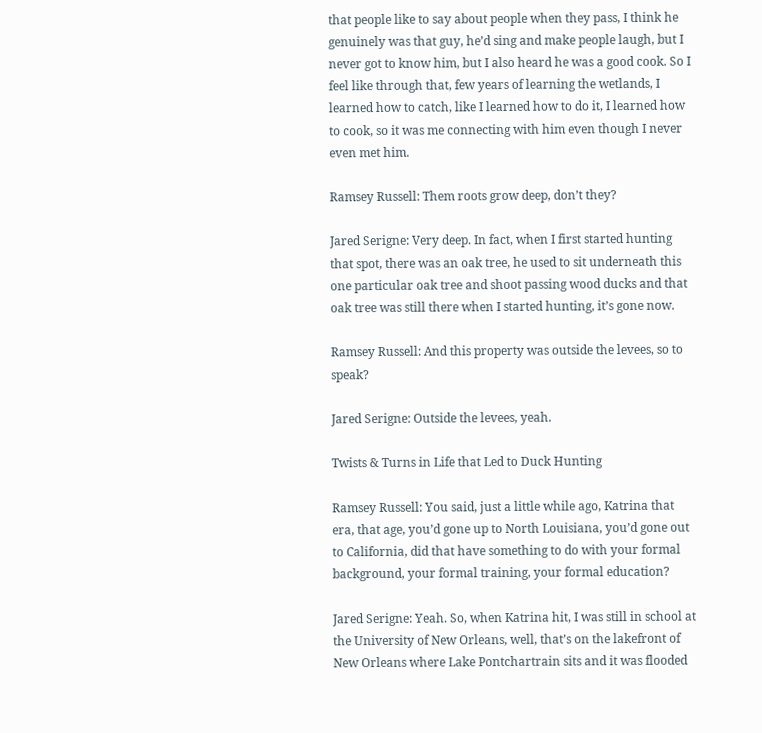that people like to say about people when they pass, I think he genuinely was that guy, he’d sing and make people laugh, but I never got to know him, but I also heard he was a good cook. So I feel like through that, few years of learning the wetlands, I learned how to catch, like I learned how to do it, I learned how to cook, so it was me connecting with him even though I never even met him.

Ramsey Russell: Them roots grow deep, don’t they?

Jared Serigne: Very deep. In fact, when I first started hunting that spot, there was an oak tree, he used to sit underneath this one particular oak tree and shoot passing wood ducks and that oak tree was still there when I started hunting, it’s gone now.

Ramsey Russell: And this property was outside the levees, so to speak?

Jared Serigne: Outside the levees, yeah.

Twists & Turns in Life that Led to Duck Hunting

Ramsey Russell: You said, just a little while ago, Katrina that era, that age, you’d gone up to North Louisiana, you’d gone out to California, did that have something to do with your formal background, your formal training, your formal education?

Jared Serigne: Yeah. So, when Katrina hit, I was still in school at the University of New Orleans, well, that’s on the lakefront of New Orleans where Lake Pontchartrain sits and it was flooded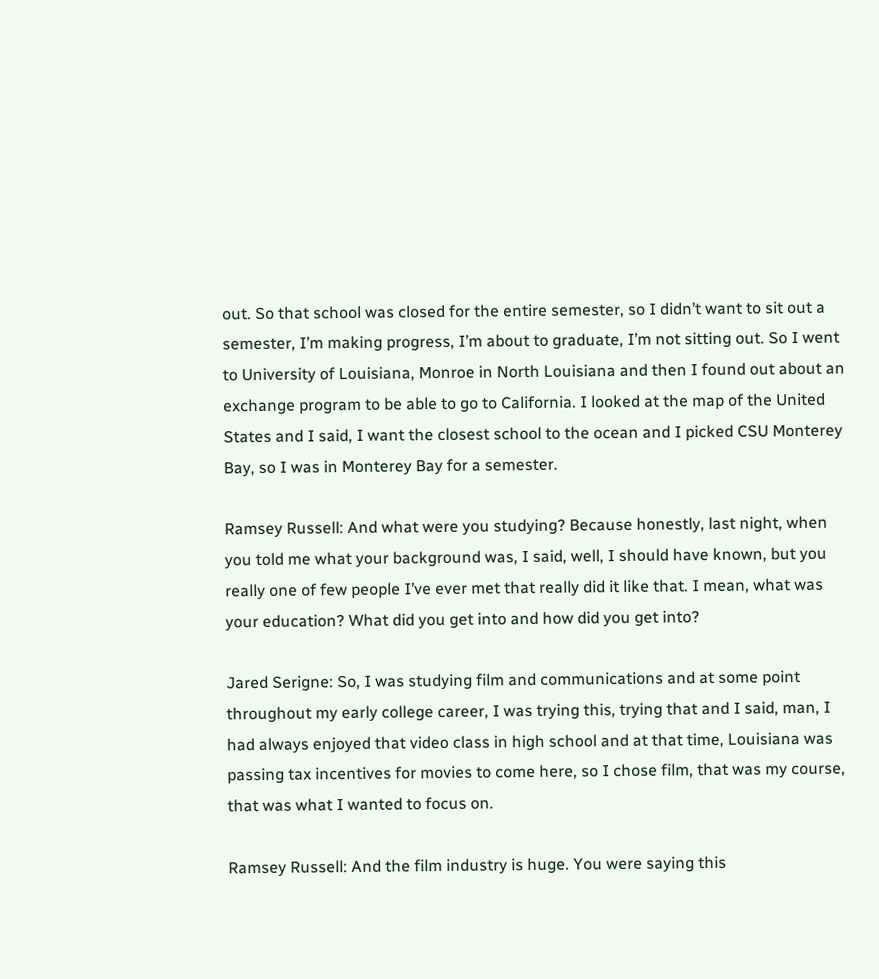out. So that school was closed for the entire semester, so I didn’t want to sit out a semester, I’m making progress, I’m about to graduate, I’m not sitting out. So I went to University of Louisiana, Monroe in North Louisiana and then I found out about an exchange program to be able to go to California. I looked at the map of the United States and I said, I want the closest school to the ocean and I picked CSU Monterey Bay, so I was in Monterey Bay for a semester.

Ramsey Russell: And what were you studying? Because honestly, last night, when you told me what your background was, I said, well, I should have known, but you really one of few people I’ve ever met that really did it like that. I mean, what was your education? What did you get into and how did you get into?

Jared Serigne: So, I was studying film and communications and at some point throughout my early college career, I was trying this, trying that and I said, man, I had always enjoyed that video class in high school and at that time, Louisiana was passing tax incentives for movies to come here, so I chose film, that was my course, that was what I wanted to focus on.

Ramsey Russell: And the film industry is huge. You were saying this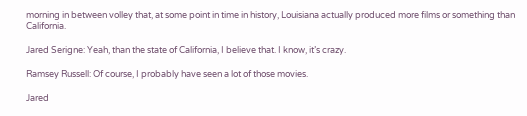morning in between volley that, at some point in time in history, Louisiana actually produced more films or something than California.

Jared Serigne: Yeah, than the state of California, I believe that. I know, it’s crazy.

Ramsey Russell: Of course, I probably have seen a lot of those movies.

Jared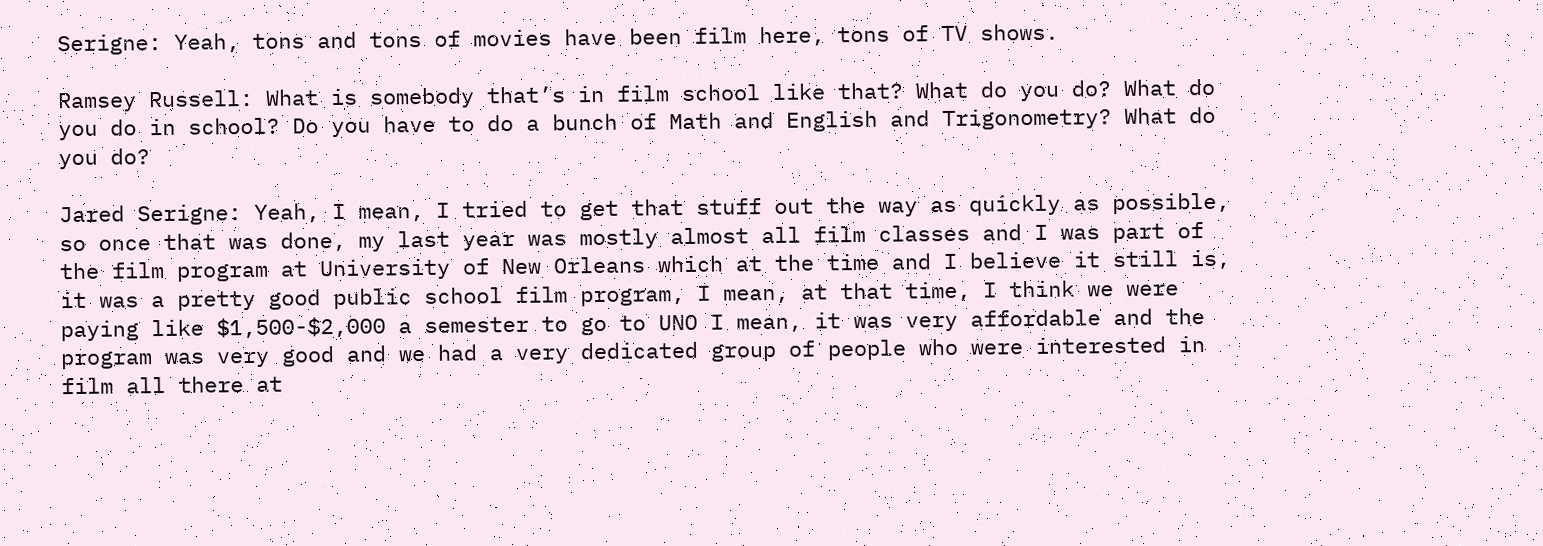Serigne: Yeah, tons and tons of movies have been film here, tons of TV shows.

Ramsey Russell: What is somebody that’s in film school like that? What do you do? What do you do in school? Do you have to do a bunch of Math and English and Trigonometry? What do you do?

Jared Serigne: Yeah, I mean, I tried to get that stuff out the way as quickly as possible, so once that was done, my last year was mostly almost all film classes and I was part of the film program at University of New Orleans which at the time and I believe it still is, it was a pretty good public school film program, I mean, at that time, I think we were paying like $1,500-$2,000 a semester to go to UNO I mean, it was very affordable and the program was very good and we had a very dedicated group of people who were interested in film all there at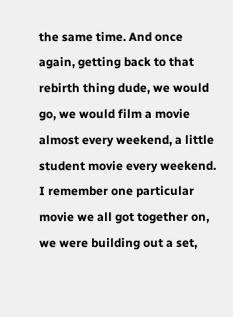the same time. And once again, getting back to that rebirth thing dude, we would go, we would film a movie almost every weekend, a little student movie every weekend. I remember one particular movie we all got together on, we were building out a set,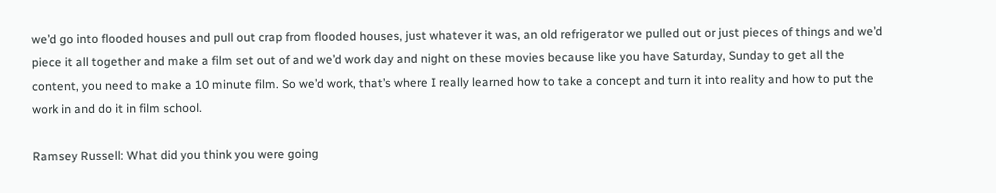we’d go into flooded houses and pull out crap from flooded houses, just whatever it was, an old refrigerator we pulled out or just pieces of things and we’d piece it all together and make a film set out of and we’d work day and night on these movies because like you have Saturday, Sunday to get all the content, you need to make a 10 minute film. So we’d work, that’s where I really learned how to take a concept and turn it into reality and how to put the work in and do it in film school.

Ramsey Russell: What did you think you were going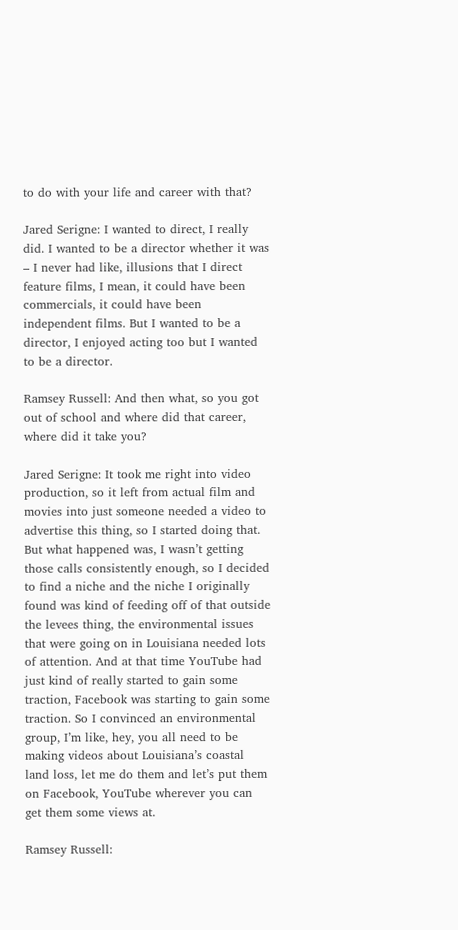to do with your life and career with that?

Jared Serigne: I wanted to direct, I really did. I wanted to be a director whether it was – I never had like, illusions that I direct feature films, I mean, it could have been commercials, it could have been independent films. But I wanted to be a director, I enjoyed acting too but I wanted to be a director.

Ramsey Russell: And then what, so you got out of school and where did that career, where did it take you?

Jared Serigne: It took me right into video production, so it left from actual film and movies into just someone needed a video to advertise this thing, so I started doing that. But what happened was, I wasn’t getting those calls consistently enough, so I decided to find a niche and the niche I originally found was kind of feeding off of that outside the levees thing, the environmental issues that were going on in Louisiana needed lots of attention. And at that time YouTube had just kind of really started to gain some traction, Facebook was starting to gain some traction. So I convinced an environmental group, I’m like, hey, you all need to be making videos about Louisiana’s coastal land loss, let me do them and let’s put them on Facebook, YouTube wherever you can get them some views at.

Ramsey Russell: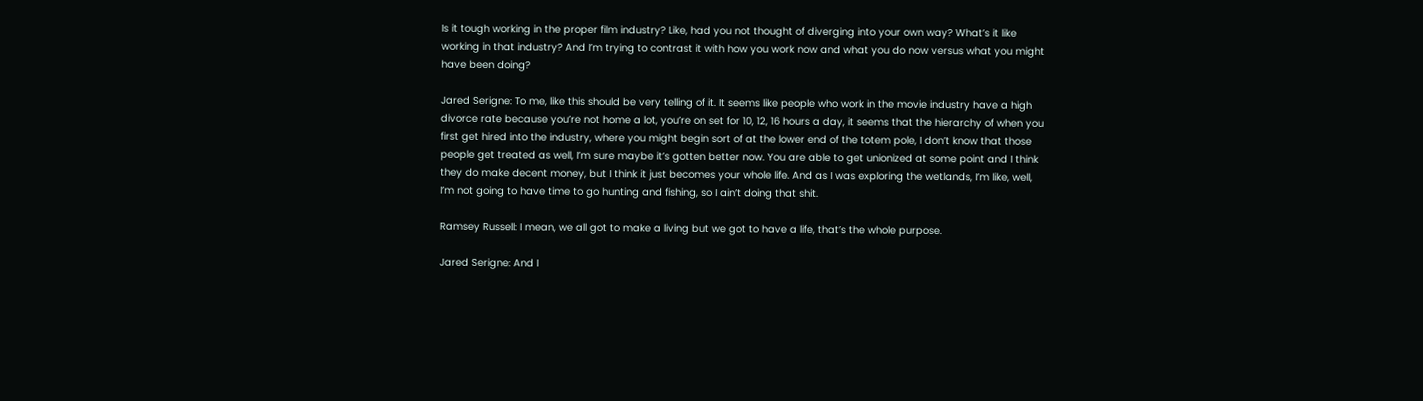Is it tough working in the proper film industry? Like, had you not thought of diverging into your own way? What’s it like working in that industry? And I’m trying to contrast it with how you work now and what you do now versus what you might have been doing?

Jared Serigne: To me, like this should be very telling of it. It seems like people who work in the movie industry have a high divorce rate because you’re not home a lot, you’re on set for 10, 12, 16 hours a day, it seems that the hierarchy of when you first get hired into the industry, where you might begin sort of at the lower end of the totem pole, I don’t know that those people get treated as well, I’m sure maybe it’s gotten better now. You are able to get unionized at some point and I think they do make decent money, but I think it just becomes your whole life. And as I was exploring the wetlands, I’m like, well, I’m not going to have time to go hunting and fishing, so I ain’t doing that shit.

Ramsey Russell: I mean, we all got to make a living but we got to have a life, that’s the whole purpose.

Jared Serigne: And I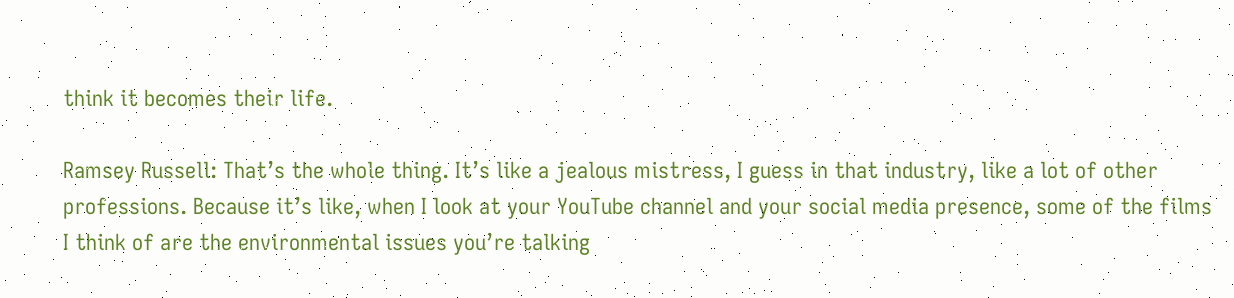think it becomes their life.

Ramsey Russell: That’s the whole thing. It’s like a jealous mistress, I guess in that industry, like a lot of other professions. Because it’s like, when I look at your YouTube channel and your social media presence, some of the films I think of are the environmental issues you’re talking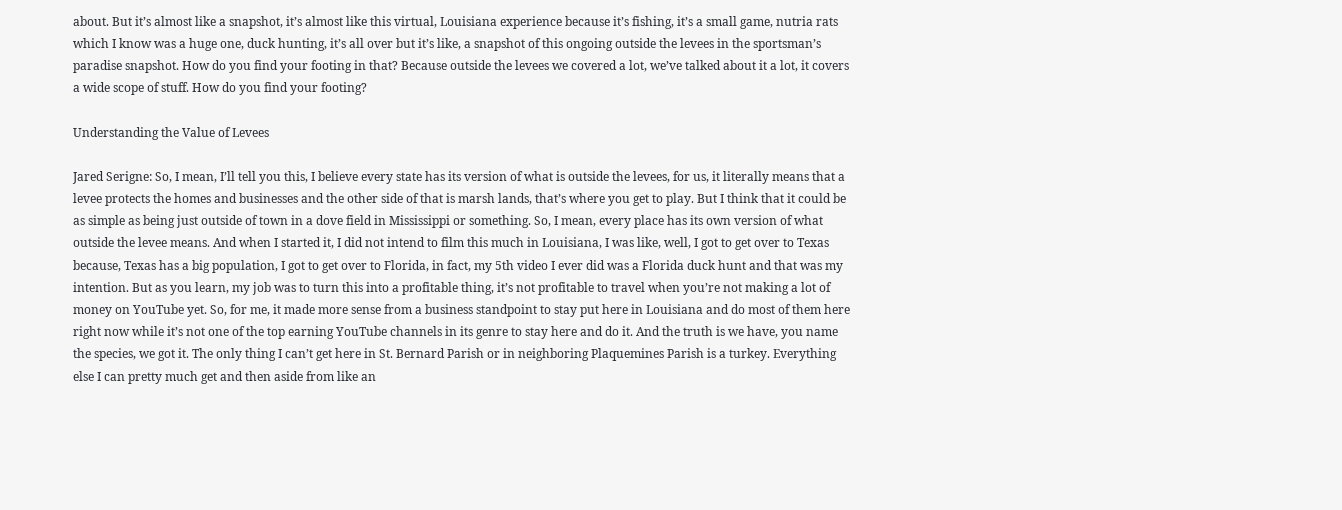about. But it’s almost like a snapshot, it’s almost like this virtual, Louisiana experience because it’s fishing, it’s a small game, nutria rats which I know was a huge one, duck hunting, it’s all over but it’s like, a snapshot of this ongoing outside the levees in the sportsman’s paradise snapshot. How do you find your footing in that? Because outside the levees we covered a lot, we’ve talked about it a lot, it covers a wide scope of stuff. How do you find your footing?

Understanding the Value of Levees

Jared Serigne: So, I mean, I’ll tell you this, I believe every state has its version of what is outside the levees, for us, it literally means that a levee protects the homes and businesses and the other side of that is marsh lands, that’s where you get to play. But I think that it could be as simple as being just outside of town in a dove field in Mississippi or something. So, I mean, every place has its own version of what outside the levee means. And when I started it, I did not intend to film this much in Louisiana, I was like, well, I got to get over to Texas because, Texas has a big population, I got to get over to Florida, in fact, my 5th video I ever did was a Florida duck hunt and that was my intention. But as you learn, my job was to turn this into a profitable thing, it’s not profitable to travel when you’re not making a lot of money on YouTube yet. So, for me, it made more sense from a business standpoint to stay put here in Louisiana and do most of them here right now while it’s not one of the top earning YouTube channels in its genre to stay here and do it. And the truth is we have, you name the species, we got it. The only thing I can’t get here in St. Bernard Parish or in neighboring Plaquemines Parish is a turkey. Everything else I can pretty much get and then aside from like an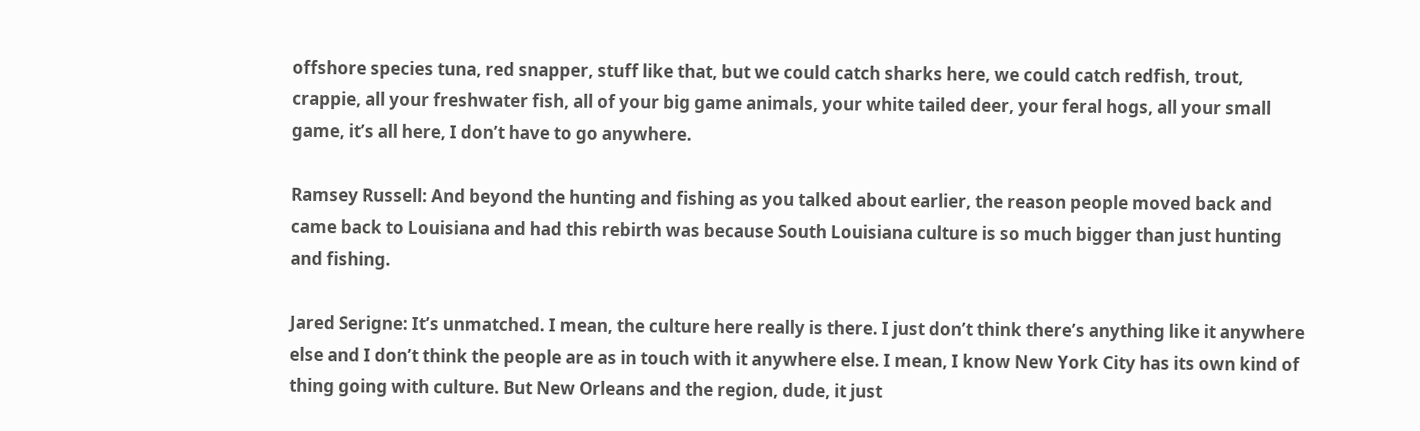offshore species tuna, red snapper, stuff like that, but we could catch sharks here, we could catch redfish, trout, crappie, all your freshwater fish, all of your big game animals, your white tailed deer, your feral hogs, all your small game, it’s all here, I don’t have to go anywhere.

Ramsey Russell: And beyond the hunting and fishing as you talked about earlier, the reason people moved back and came back to Louisiana and had this rebirth was because South Louisiana culture is so much bigger than just hunting and fishing.

Jared Serigne: It’s unmatched. I mean, the culture here really is there. I just don’t think there’s anything like it anywhere else and I don’t think the people are as in touch with it anywhere else. I mean, I know New York City has its own kind of thing going with culture. But New Orleans and the region, dude, it just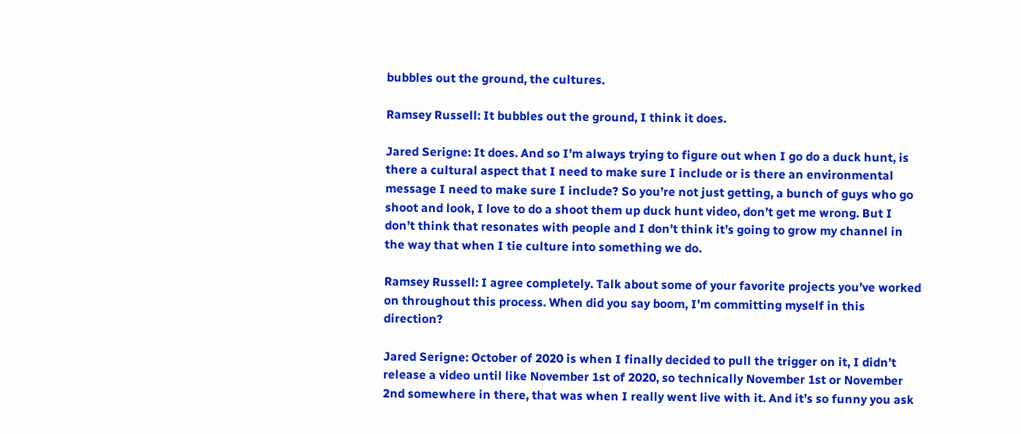bubbles out the ground, the cultures.

Ramsey Russell: It bubbles out the ground, I think it does.

Jared Serigne: It does. And so I’m always trying to figure out when I go do a duck hunt, is there a cultural aspect that I need to make sure I include or is there an environmental message I need to make sure I include? So you’re not just getting, a bunch of guys who go shoot and look, I love to do a shoot them up duck hunt video, don’t get me wrong. But I don’t think that resonates with people and I don’t think it’s going to grow my channel in the way that when I tie culture into something we do.

Ramsey Russell: I agree completely. Talk about some of your favorite projects you’ve worked on throughout this process. When did you say boom, I’m committing myself in this direction?

Jared Serigne: October of 2020 is when I finally decided to pull the trigger on it, I didn’t release a video until like November 1st of 2020, so technically November 1st or November 2nd somewhere in there, that was when I really went live with it. And it’s so funny you ask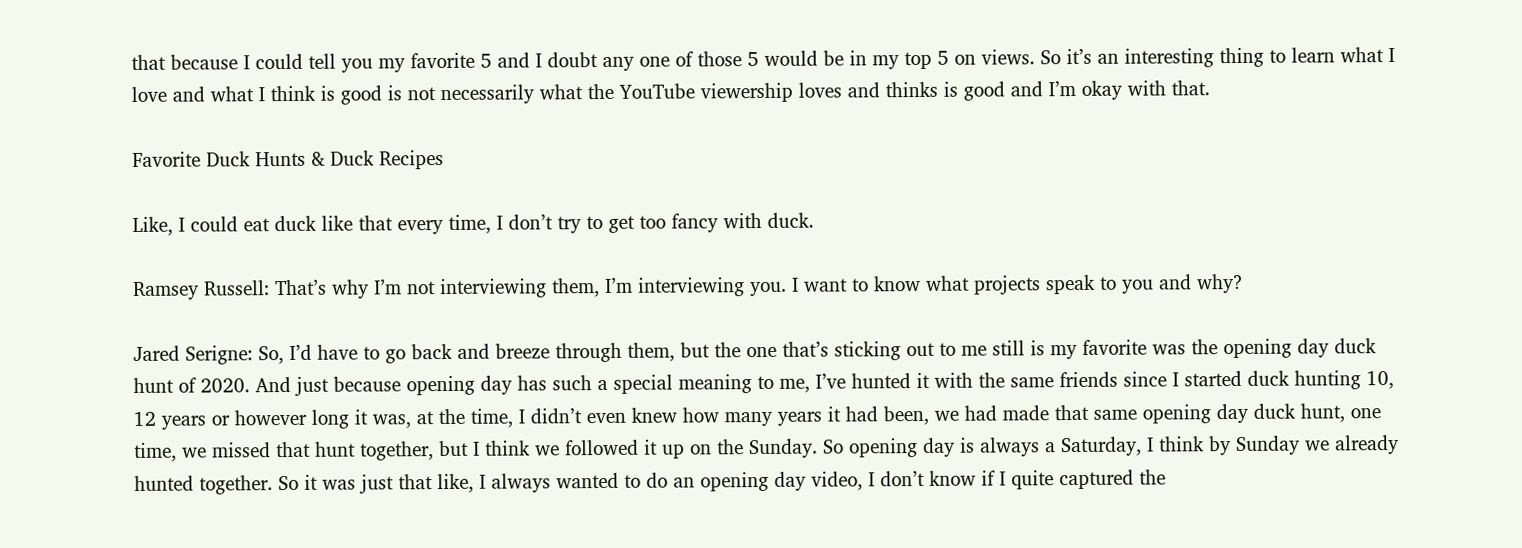that because I could tell you my favorite 5 and I doubt any one of those 5 would be in my top 5 on views. So it’s an interesting thing to learn what I love and what I think is good is not necessarily what the YouTube viewership loves and thinks is good and I’m okay with that.

Favorite Duck Hunts & Duck Recipes

Like, I could eat duck like that every time, I don’t try to get too fancy with duck.

Ramsey Russell: That’s why I’m not interviewing them, I’m interviewing you. I want to know what projects speak to you and why?

Jared Serigne: So, I’d have to go back and breeze through them, but the one that’s sticking out to me still is my favorite was the opening day duck hunt of 2020. And just because opening day has such a special meaning to me, I’ve hunted it with the same friends since I started duck hunting 10, 12 years or however long it was, at the time, I didn’t even knew how many years it had been, we had made that same opening day duck hunt, one time, we missed that hunt together, but I think we followed it up on the Sunday. So opening day is always a Saturday, I think by Sunday we already hunted together. So it was just that like, I always wanted to do an opening day video, I don’t know if I quite captured the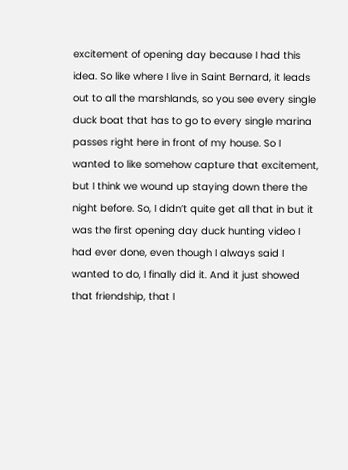excitement of opening day because I had this idea. So like where I live in Saint Bernard, it leads out to all the marshlands, so you see every single duck boat that has to go to every single marina passes right here in front of my house. So I wanted to like somehow capture that excitement, but I think we wound up staying down there the night before. So, I didn’t quite get all that in but it was the first opening day duck hunting video I had ever done, even though I always said I wanted to do, I finally did it. And it just showed that friendship, that I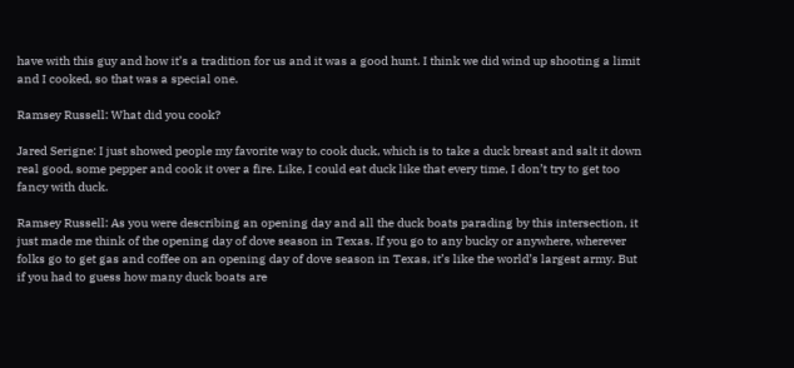have with this guy and how it’s a tradition for us and it was a good hunt. I think we did wind up shooting a limit and I cooked, so that was a special one.

Ramsey Russell: What did you cook?

Jared Serigne: I just showed people my favorite way to cook duck, which is to take a duck breast and salt it down real good, some pepper and cook it over a fire. Like, I could eat duck like that every time, I don’t try to get too fancy with duck.

Ramsey Russell: As you were describing an opening day and all the duck boats parading by this intersection, it just made me think of the opening day of dove season in Texas. If you go to any bucky or anywhere, wherever folks go to get gas and coffee on an opening day of dove season in Texas, it’s like the world’s largest army. But if you had to guess how many duck boats are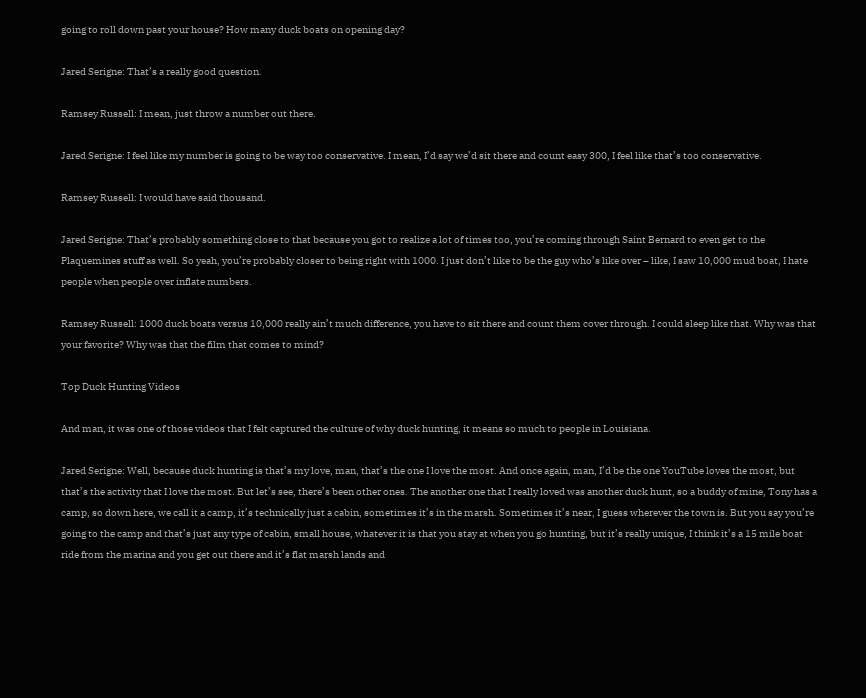going to roll down past your house? How many duck boats on opening day?

Jared Serigne: That’s a really good question.

Ramsey Russell: I mean, just throw a number out there.

Jared Serigne: I feel like my number is going to be way too conservative. I mean, I’d say we’d sit there and count easy 300, I feel like that’s too conservative.

Ramsey Russell: I would have said thousand.

Jared Serigne: That’s probably something close to that because you got to realize a lot of times too, you’re coming through Saint Bernard to even get to the Plaquemines stuff as well. So yeah, you’re probably closer to being right with 1000. I just don’t like to be the guy who’s like over – like, I saw 10,000 mud boat, I hate people when people over inflate numbers.

Ramsey Russell: 1000 duck boats versus 10,000 really ain’t much difference, you have to sit there and count them cover through. I could sleep like that. Why was that your favorite? Why was that the film that comes to mind?

Top Duck Hunting Videos

And man, it was one of those videos that I felt captured the culture of why duck hunting, it means so much to people in Louisiana.

Jared Serigne: Well, because duck hunting is that’s my love, man, that’s the one I love the most. And once again, man, I’d be the one YouTube loves the most, but that’s the activity that I love the most. But let’s see, there’s been other ones. The another one that I really loved was another duck hunt, so a buddy of mine, Tony has a camp, so down here, we call it a camp, it’s technically just a cabin, sometimes it’s in the marsh. Sometimes it’s near, I guess wherever the town is. But you say you’re going to the camp and that’s just any type of cabin, small house, whatever it is that you stay at when you go hunting, but it’s really unique, I think it’s a 15 mile boat ride from the marina and you get out there and it’s flat marsh lands and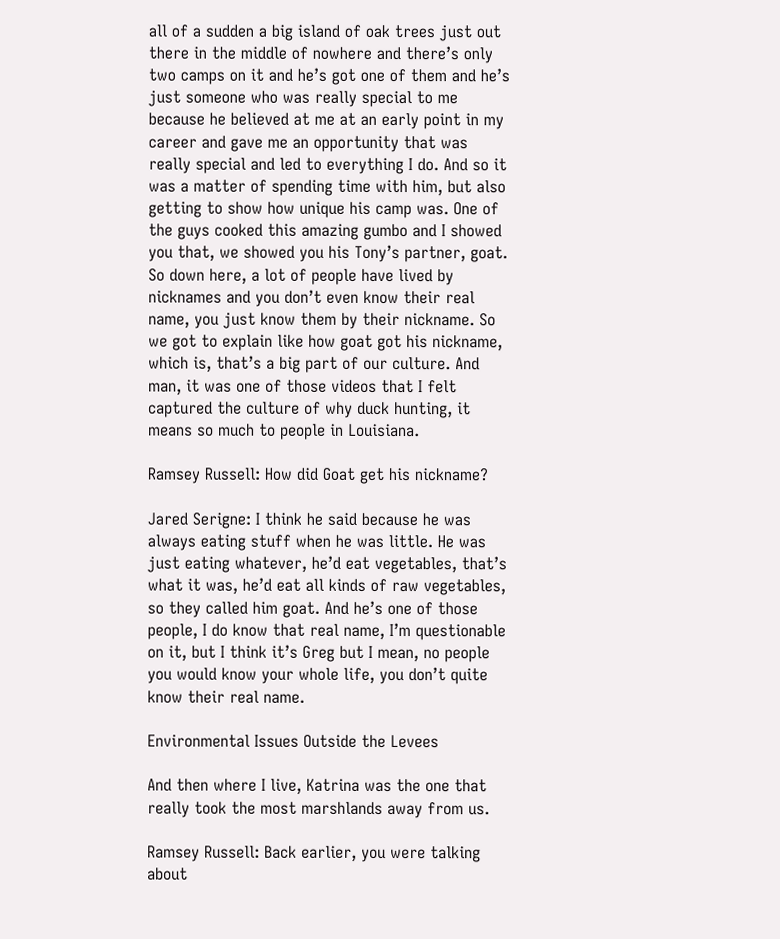all of a sudden a big island of oak trees just out there in the middle of nowhere and there’s only two camps on it and he’s got one of them and he’s just someone who was really special to me because he believed at me at an early point in my career and gave me an opportunity that was really special and led to everything I do. And so it was a matter of spending time with him, but also getting to show how unique his camp was. One of the guys cooked this amazing gumbo and I showed you that, we showed you his Tony’s partner, goat. So down here, a lot of people have lived by nicknames and you don’t even know their real name, you just know them by their nickname. So we got to explain like how goat got his nickname, which is, that’s a big part of our culture. And man, it was one of those videos that I felt captured the culture of why duck hunting, it means so much to people in Louisiana.

Ramsey Russell: How did Goat get his nickname?

Jared Serigne: I think he said because he was always eating stuff when he was little. He was just eating whatever, he’d eat vegetables, that’s what it was, he’d eat all kinds of raw vegetables, so they called him goat. And he’s one of those people, I do know that real name, I’m questionable on it, but I think it’s Greg but I mean, no people you would know your whole life, you don’t quite know their real name.

Environmental Issues Outside the Levees

And then where I live, Katrina was the one that really took the most marshlands away from us.

Ramsey Russell: Back earlier, you were talking about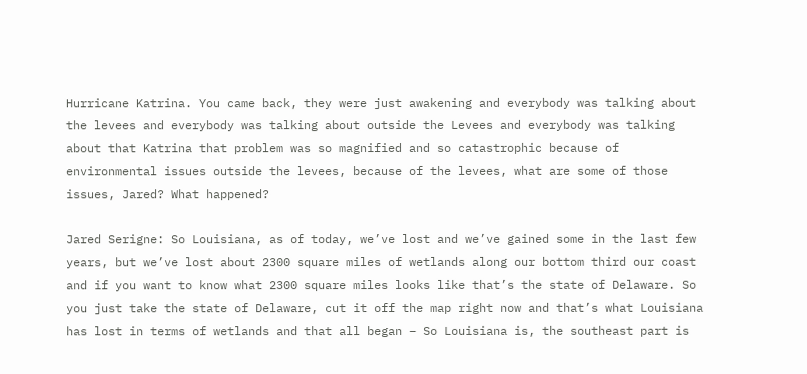Hurricane Katrina. You came back, they were just awakening and everybody was talking about the levees and everybody was talking about outside the Levees and everybody was talking about that Katrina that problem was so magnified and so catastrophic because of environmental issues outside the levees, because of the levees, what are some of those issues, Jared? What happened?

Jared Serigne: So Louisiana, as of today, we’ve lost and we’ve gained some in the last few years, but we’ve lost about 2300 square miles of wetlands along our bottom third our coast and if you want to know what 2300 square miles looks like that’s the state of Delaware. So you just take the state of Delaware, cut it off the map right now and that’s what Louisiana has lost in terms of wetlands and that all began – So Louisiana is, the southeast part is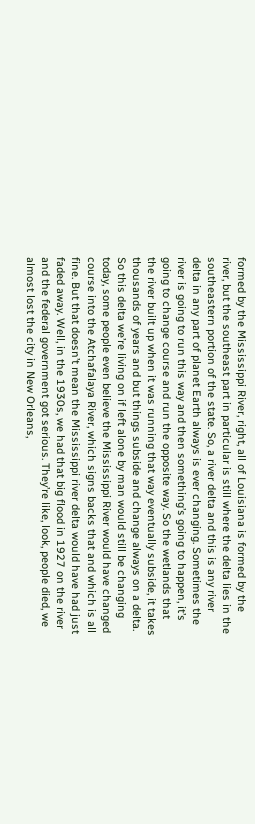formed by the Mississippi River, right, all of Louisiana is formed by the river, but the southeast part in particular is still where the delta lies in the southeastern portion of the state. So, a river delta and this is any river delta in any part of planet Earth always is ever changing. Sometimes the river is going to run this way and then something’s going to happen, it’s going to change course and run the opposite way. So the wetlands that the river built up when it was running that way eventually subside, it takes thousands of years and but things subside and change always on a delta. So this delta we’re living on if left alone by man would still be changing today, some people even believe the Mississippi River would have changed course into the Atchafalaya River, which signs backs that and which is all fine. But that doesn’t mean the Mississippi river delta would have had just faded away. Well, in the 1930s, we had that big flood in 1927 on the river and the federal government got serious. They’re like, look, people died, we almost lost the city in New Orleans,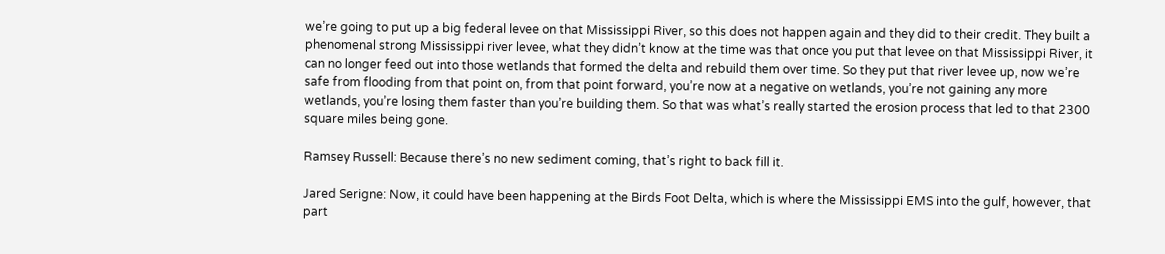we’re going to put up a big federal levee on that Mississippi River, so this does not happen again and they did to their credit. They built a phenomenal strong Mississippi river levee, what they didn’t know at the time was that once you put that levee on that Mississippi River, it can no longer feed out into those wetlands that formed the delta and rebuild them over time. So they put that river levee up, now we’re safe from flooding from that point on, from that point forward, you’re now at a negative on wetlands, you’re not gaining any more wetlands, you’re losing them faster than you’re building them. So that was what’s really started the erosion process that led to that 2300 square miles being gone.

Ramsey Russell: Because there’s no new sediment coming, that’s right to back fill it.

Jared Serigne: Now, it could have been happening at the Birds Foot Delta, which is where the Mississippi EMS into the gulf, however, that part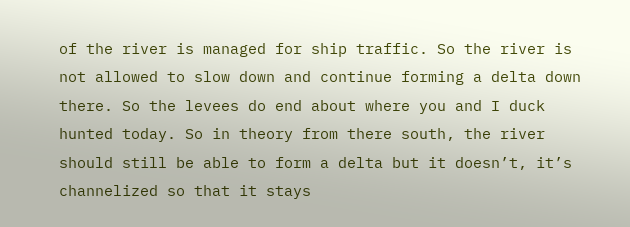of the river is managed for ship traffic. So the river is not allowed to slow down and continue forming a delta down there. So the levees do end about where you and I duck hunted today. So in theory from there south, the river should still be able to form a delta but it doesn’t, it’s channelized so that it stays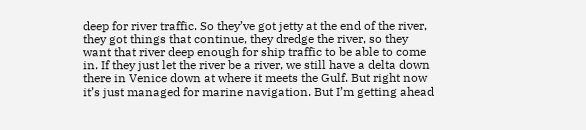deep for river traffic. So they’ve got jetty at the end of the river, they got things that continue, they dredge the river, so they want that river deep enough for ship traffic to be able to come in. If they just let the river be a river, we still have a delta down there in Venice down at where it meets the Gulf. But right now it’s just managed for marine navigation. But I’m getting ahead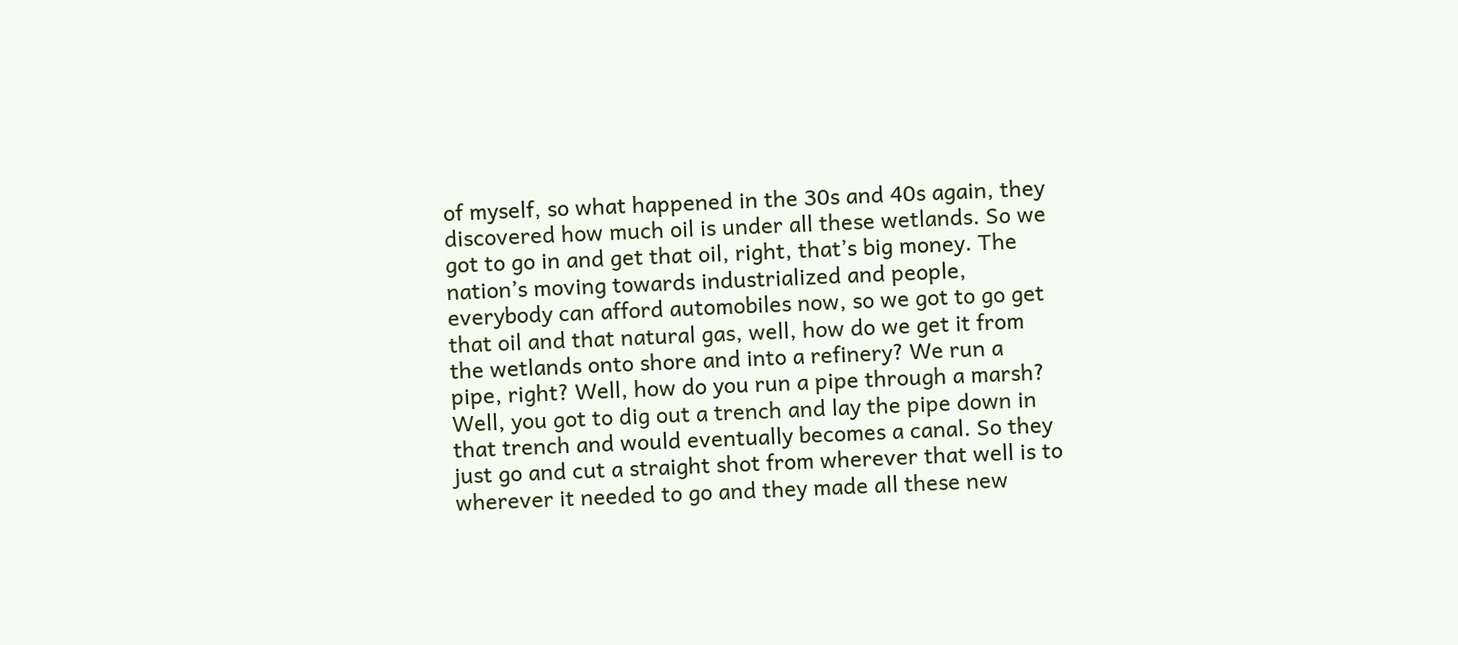of myself, so what happened in the 30s and 40s again, they discovered how much oil is under all these wetlands. So we got to go in and get that oil, right, that’s big money. The nation’s moving towards industrialized and people, everybody can afford automobiles now, so we got to go get that oil and that natural gas, well, how do we get it from the wetlands onto shore and into a refinery? We run a pipe, right? Well, how do you run a pipe through a marsh? Well, you got to dig out a trench and lay the pipe down in that trench and would eventually becomes a canal. So they just go and cut a straight shot from wherever that well is to wherever it needed to go and they made all these new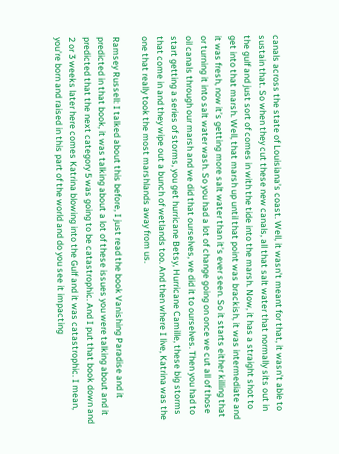canals across the state of Louisiana’s coast. Well, it wasn’t meant for that, it wasn’t able to sustain that. So when they cut these new canals, all that salt water that normally sits out in the gulf and just sort of comes in with the tide into the marsh. Now, it has a straight shot to get into that marsh. Well, that marsh up until that point was brackish, it was intermediate and it was fresh, now it’s getting more salt water than it’s ever seen. So it starts either killing that or turning it into salt water wash. So you had a lot of change going on once we cut all of those oil canals through our marsh and we did that ourselves, we did it to ourselves. Then you had to start getting a series of storms, you get hurricane Betsy, Hurricane Camille, these big storms that come in and they wipe out a bunch of wetlands too. And then where I live, Katrina was the one that really took the most marshlands away from us.

Ramsey Russell: I talked about this before, I just read the book Vanishing Paradise and it predicted in that book, it was talking about a lot of these issues you were talking about and it predicted that the next category 5 was going to be catastrophic. And I put that book down and 2 or 3 weeks later here comes Katrina blowing into the Gulf and it was catastrophic. I mean, you’re born and raised in this part of the world and do you see it impacting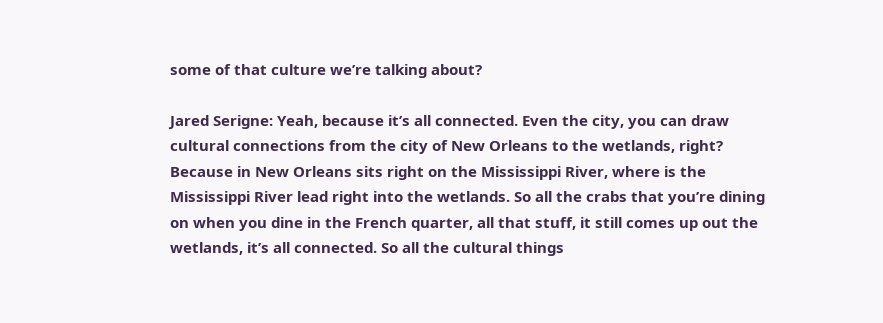some of that culture we’re talking about?

Jared Serigne: Yeah, because it’s all connected. Even the city, you can draw cultural connections from the city of New Orleans to the wetlands, right? Because in New Orleans sits right on the Mississippi River, where is the Mississippi River lead right into the wetlands. So all the crabs that you’re dining on when you dine in the French quarter, all that stuff, it still comes up out the wetlands, it’s all connected. So all the cultural things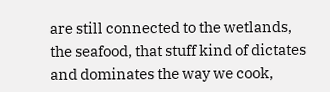are still connected to the wetlands, the seafood, that stuff kind of dictates and dominates the way we cook,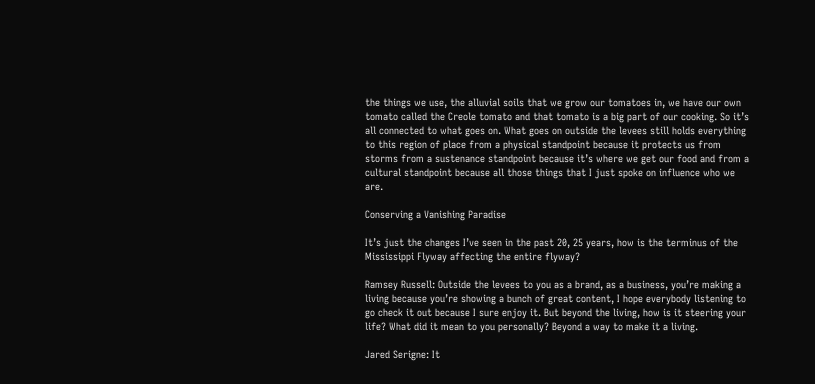the things we use, the alluvial soils that we grow our tomatoes in, we have our own tomato called the Creole tomato and that tomato is a big part of our cooking. So it’s all connected to what goes on. What goes on outside the levees still holds everything to this region of place from a physical standpoint because it protects us from storms from a sustenance standpoint because it’s where we get our food and from a cultural standpoint because all those things that I just spoke on influence who we are.

Conserving a Vanishing Paradise

It’s just the changes I’ve seen in the past 20, 25 years, how is the terminus of the Mississippi Flyway affecting the entire flyway?

Ramsey Russell: Outside the levees to you as a brand, as a business, you’re making a living because you’re showing a bunch of great content, I hope everybody listening to go check it out because I sure enjoy it. But beyond the living, how is it steering your life? What did it mean to you personally? Beyond a way to make it a living.

Jared Serigne: It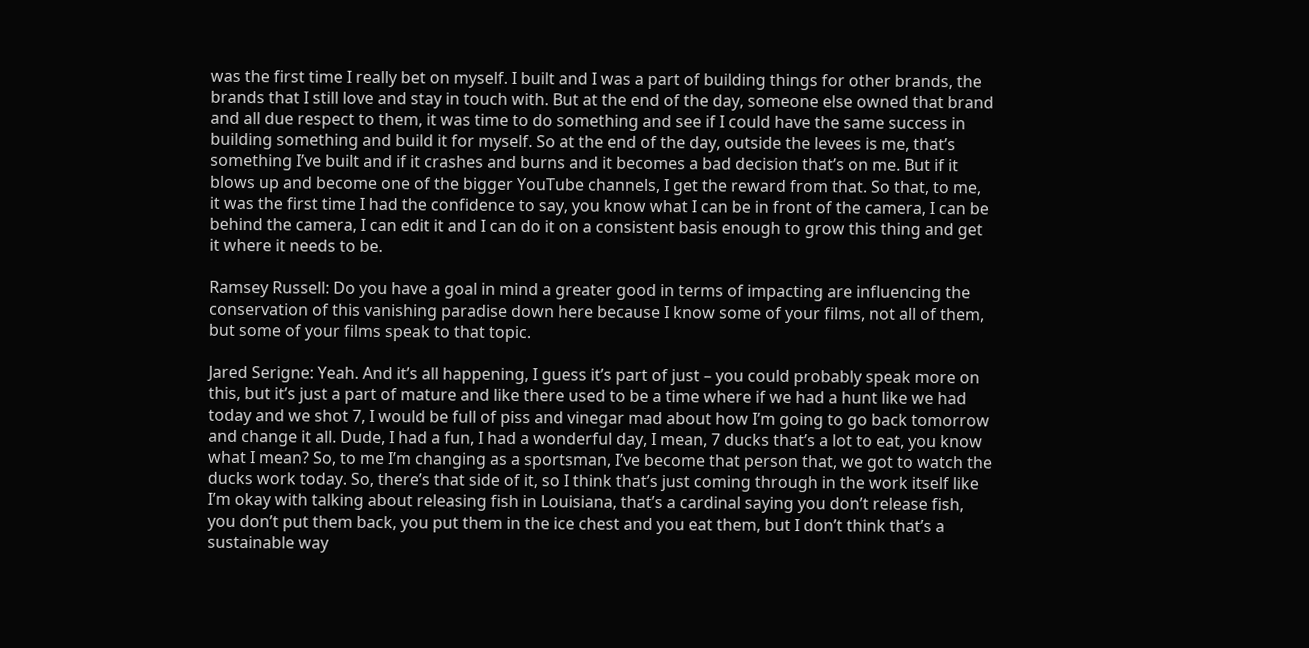was the first time I really bet on myself. I built and I was a part of building things for other brands, the brands that I still love and stay in touch with. But at the end of the day, someone else owned that brand and all due respect to them, it was time to do something and see if I could have the same success in building something and build it for myself. So at the end of the day, outside the levees is me, that’s something I’ve built and if it crashes and burns and it becomes a bad decision that’s on me. But if it blows up and become one of the bigger YouTube channels, I get the reward from that. So that, to me, it was the first time I had the confidence to say, you know what I can be in front of the camera, I can be behind the camera, I can edit it and I can do it on a consistent basis enough to grow this thing and get it where it needs to be.

Ramsey Russell: Do you have a goal in mind a greater good in terms of impacting are influencing the conservation of this vanishing paradise down here because I know some of your films, not all of them, but some of your films speak to that topic.

Jared Serigne: Yeah. And it’s all happening, I guess it’s part of just – you could probably speak more on this, but it’s just a part of mature and like there used to be a time where if we had a hunt like we had today and we shot 7, I would be full of piss and vinegar mad about how I’m going to go back tomorrow and change it all. Dude, I had a fun, I had a wonderful day, I mean, 7 ducks that’s a lot to eat, you know what I mean? So, to me I’m changing as a sportsman, I’ve become that person that, we got to watch the ducks work today. So, there’s that side of it, so I think that’s just coming through in the work itself like I’m okay with talking about releasing fish in Louisiana, that’s a cardinal saying you don’t release fish, you don’t put them back, you put them in the ice chest and you eat them, but I don’t think that’s a sustainable way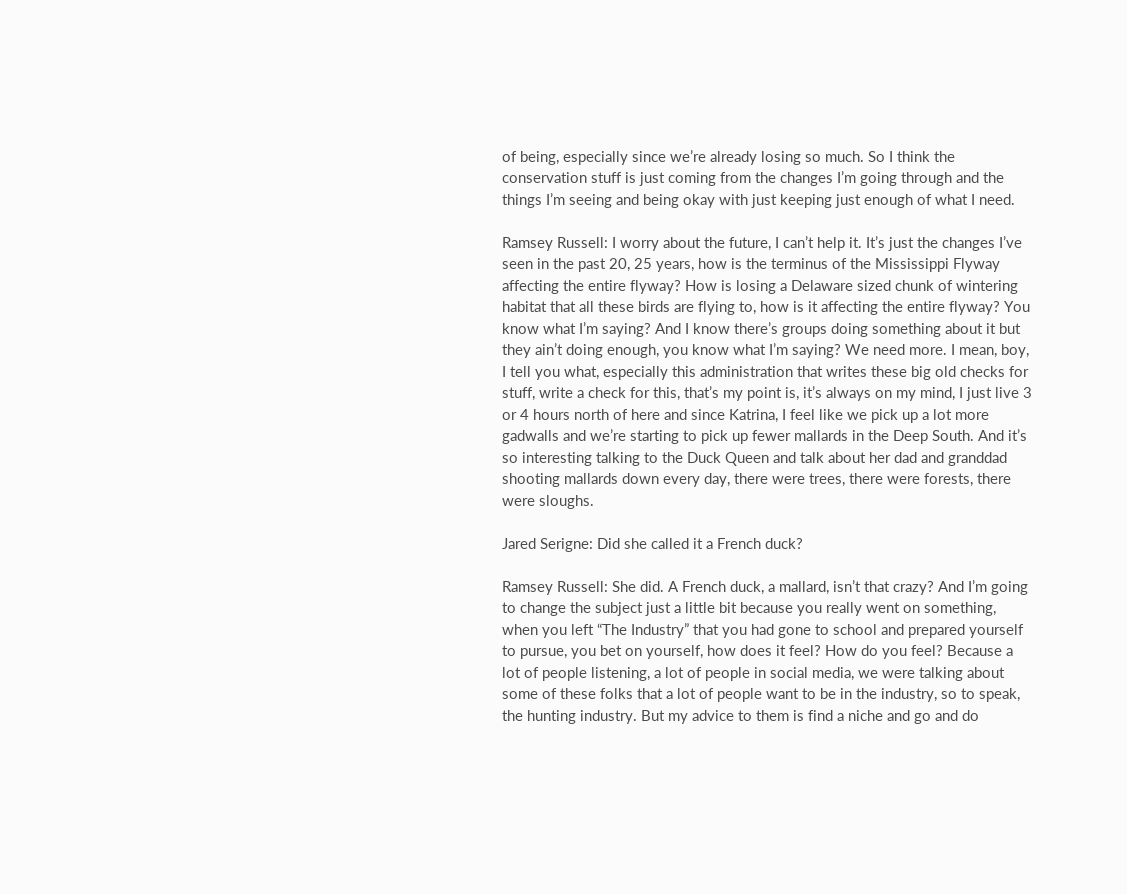of being, especially since we’re already losing so much. So I think the conservation stuff is just coming from the changes I’m going through and the things I’m seeing and being okay with just keeping just enough of what I need.

Ramsey Russell: I worry about the future, I can’t help it. It’s just the changes I’ve seen in the past 20, 25 years, how is the terminus of the Mississippi Flyway affecting the entire flyway? How is losing a Delaware sized chunk of wintering habitat that all these birds are flying to, how is it affecting the entire flyway? You know what I’m saying? And I know there’s groups doing something about it but they ain’t doing enough, you know what I’m saying? We need more. I mean, boy, I tell you what, especially this administration that writes these big old checks for stuff, write a check for this, that’s my point is, it’s always on my mind, I just live 3 or 4 hours north of here and since Katrina, I feel like we pick up a lot more gadwalls and we’re starting to pick up fewer mallards in the Deep South. And it’s so interesting talking to the Duck Queen and talk about her dad and granddad shooting mallards down every day, there were trees, there were forests, there were sloughs.

Jared Serigne: Did she called it a French duck?

Ramsey Russell: She did. A French duck, a mallard, isn’t that crazy? And I’m going to change the subject just a little bit because you really went on something, when you left “The Industry” that you had gone to school and prepared yourself to pursue, you bet on yourself, how does it feel? How do you feel? Because a lot of people listening, a lot of people in social media, we were talking about some of these folks that a lot of people want to be in the industry, so to speak, the hunting industry. But my advice to them is find a niche and go and do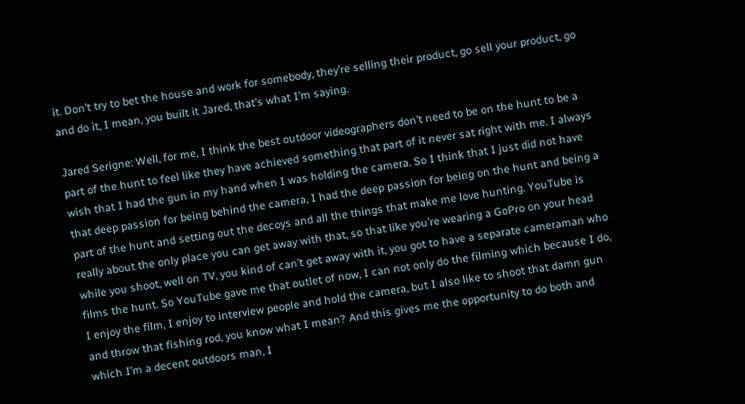it. Don’t try to bet the house and work for somebody, they’re selling their product, go sell your product, go and do it, I mean, you built it Jared, that’s what I’m saying.

Jared Serigne: Well, for me, I think the best outdoor videographers don’t need to be on the hunt to be a part of the hunt to feel like they have achieved something that part of it never sat right with me. I always wish that I had the gun in my hand when I was holding the camera. So I think that I just did not have that deep passion for being behind the camera, I had the deep passion for being on the hunt and being a part of the hunt and setting out the decoys and all the things that make me love hunting. YouTube is really about the only place you can get away with that, so that like you’re wearing a GoPro on your head while you shoot, well on TV, you kind of can’t get away with it, you got to have a separate cameraman who films the hunt. So YouTube gave me that outlet of now, I can not only do the filming which because I do, I enjoy the film, I enjoy to interview people and hold the camera, but I also like to shoot that damn gun and throw that fishing rod, you know what I mean? And this gives me the opportunity to do both and which I’m a decent outdoors man, I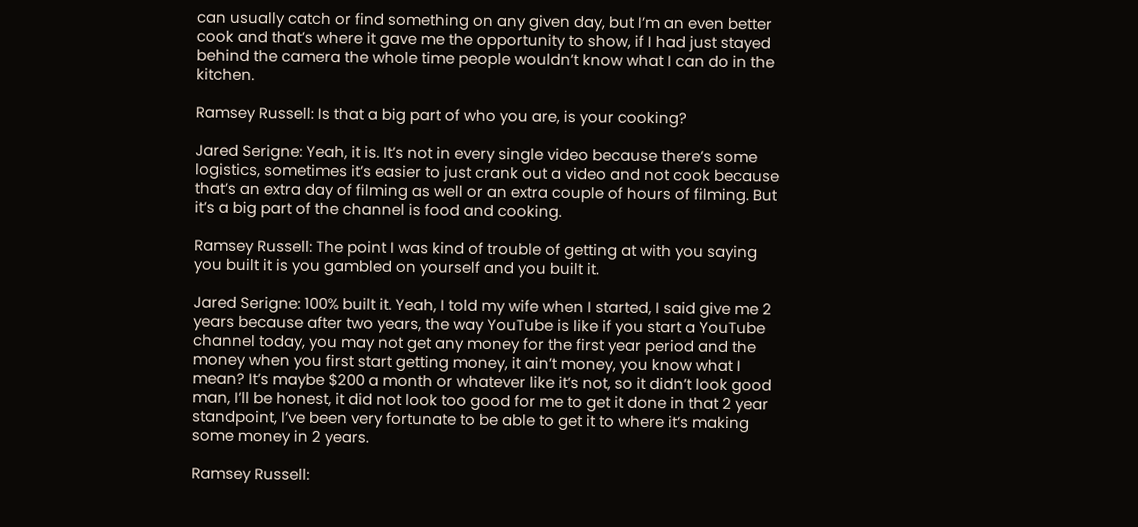can usually catch or find something on any given day, but I’m an even better cook and that’s where it gave me the opportunity to show, if I had just stayed behind the camera the whole time people wouldn’t know what I can do in the kitchen.

Ramsey Russell: Is that a big part of who you are, is your cooking?

Jared Serigne: Yeah, it is. It’s not in every single video because there’s some logistics, sometimes it’s easier to just crank out a video and not cook because that’s an extra day of filming as well or an extra couple of hours of filming. But it’s a big part of the channel is food and cooking.

Ramsey Russell: The point I was kind of trouble of getting at with you saying you built it is you gambled on yourself and you built it.

Jared Serigne: 100% built it. Yeah, I told my wife when I started, I said give me 2 years because after two years, the way YouTube is like if you start a YouTube channel today, you may not get any money for the first year period and the money when you first start getting money, it ain’t money, you know what I mean? It’s maybe $200 a month or whatever like it’s not, so it didn’t look good man, I’ll be honest, it did not look too good for me to get it done in that 2 year standpoint, I’ve been very fortunate to be able to get it to where it’s making some money in 2 years.

Ramsey Russell: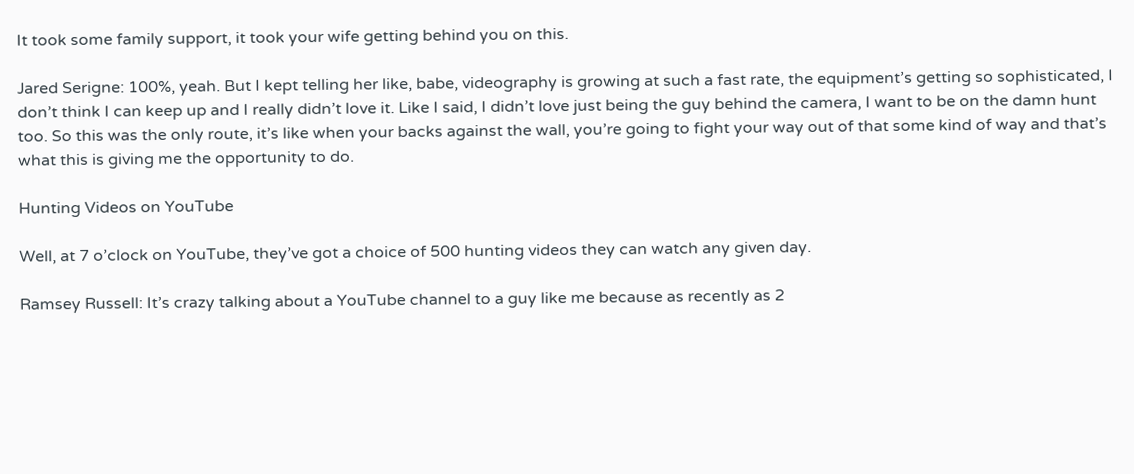It took some family support, it took your wife getting behind you on this.

Jared Serigne: 100%, yeah. But I kept telling her like, babe, videography is growing at such a fast rate, the equipment’s getting so sophisticated, I don’t think I can keep up and I really didn’t love it. Like I said, I didn’t love just being the guy behind the camera, I want to be on the damn hunt too. So this was the only route, it’s like when your backs against the wall, you’re going to fight your way out of that some kind of way and that’s what this is giving me the opportunity to do.

Hunting Videos on YouTube

Well, at 7 o’clock on YouTube, they’ve got a choice of 500 hunting videos they can watch any given day.

Ramsey Russell: It’s crazy talking about a YouTube channel to a guy like me because as recently as 2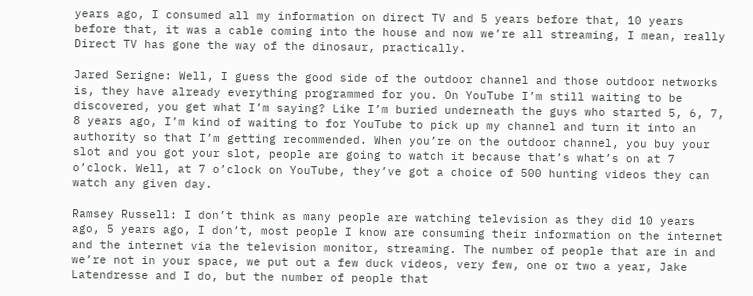years ago, I consumed all my information on direct TV and 5 years before that, 10 years before that, it was a cable coming into the house and now we’re all streaming, I mean, really Direct TV has gone the way of the dinosaur, practically.

Jared Serigne: Well, I guess the good side of the outdoor channel and those outdoor networks is, they have already everything programmed for you. On YouTube I’m still waiting to be discovered, you get what I’m saying? Like I’m buried underneath the guys who started 5, 6, 7, 8 years ago, I’m kind of waiting to for YouTube to pick up my channel and turn it into an authority so that I’m getting recommended. When you’re on the outdoor channel, you buy your slot and you got your slot, people are going to watch it because that’s what’s on at 7 o’clock. Well, at 7 o’clock on YouTube, they’ve got a choice of 500 hunting videos they can watch any given day.

Ramsey Russell: I don’t think as many people are watching television as they did 10 years ago, 5 years ago, I don’t, most people I know are consuming their information on the internet and the internet via the television monitor, streaming. The number of people that are in and we’re not in your space, we put out a few duck videos, very few, one or two a year, Jake Latendresse and I do, but the number of people that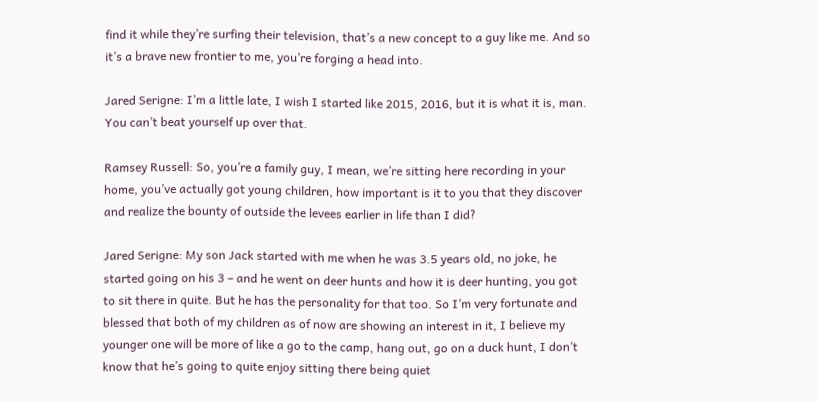find it while they’re surfing their television, that’s a new concept to a guy like me. And so it’s a brave new frontier to me, you’re forging a head into.

Jared Serigne: I’m a little late, I wish I started like 2015, 2016, but it is what it is, man. You can’t beat yourself up over that.

Ramsey Russell: So, you’re a family guy, I mean, we’re sitting here recording in your home, you’ve actually got young children, how important is it to you that they discover and realize the bounty of outside the levees earlier in life than I did?

Jared Serigne: My son Jack started with me when he was 3.5 years old, no joke, he started going on his 3 – and he went on deer hunts and how it is deer hunting, you got to sit there in quite. But he has the personality for that too. So I’m very fortunate and blessed that both of my children as of now are showing an interest in it, I believe my younger one will be more of like a go to the camp, hang out, go on a duck hunt, I don’t know that he’s going to quite enjoy sitting there being quiet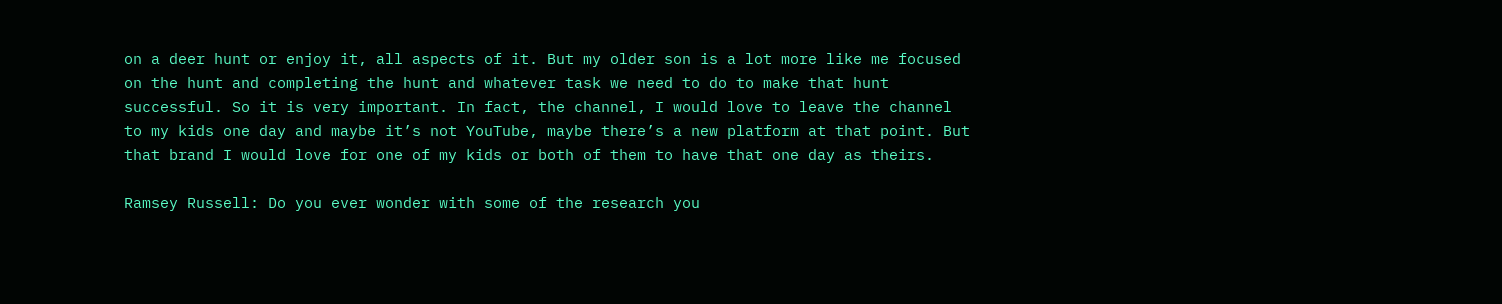on a deer hunt or enjoy it, all aspects of it. But my older son is a lot more like me focused on the hunt and completing the hunt and whatever task we need to do to make that hunt successful. So it is very important. In fact, the channel, I would love to leave the channel to my kids one day and maybe it’s not YouTube, maybe there’s a new platform at that point. But that brand I would love for one of my kids or both of them to have that one day as theirs.

Ramsey Russell: Do you ever wonder with some of the research you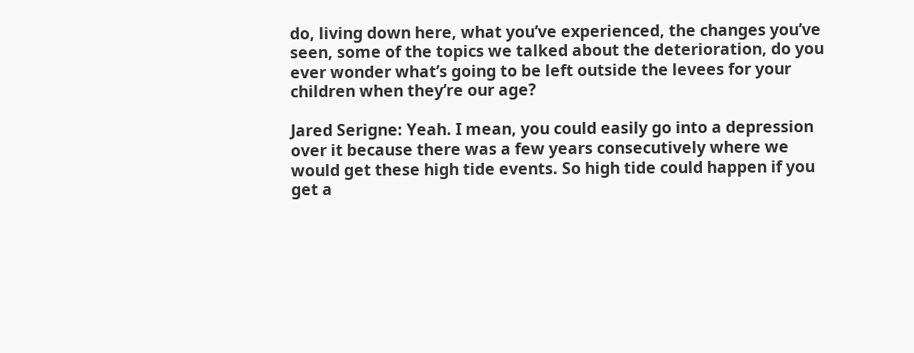do, living down here, what you’ve experienced, the changes you’ve seen, some of the topics we talked about the deterioration, do you ever wonder what’s going to be left outside the levees for your children when they’re our age?

Jared Serigne: Yeah. I mean, you could easily go into a depression over it because there was a few years consecutively where we would get these high tide events. So high tide could happen if you get a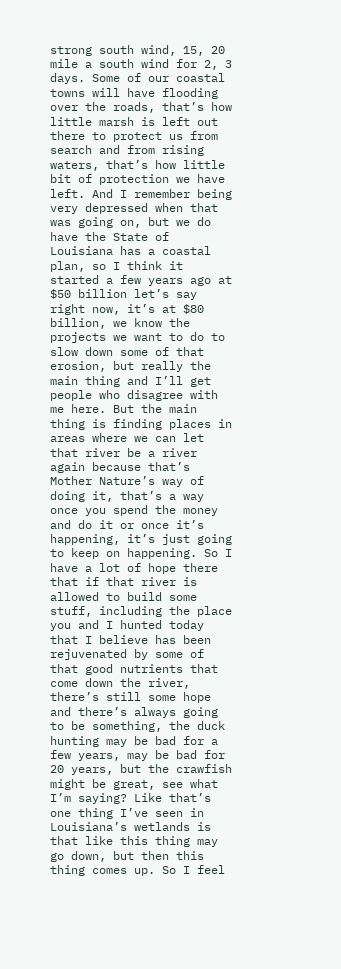strong south wind, 15, 20 mile a south wind for 2, 3 days. Some of our coastal towns will have flooding over the roads, that’s how little marsh is left out there to protect us from search and from rising waters, that’s how little bit of protection we have left. And I remember being very depressed when that was going on, but we do have the State of Louisiana has a coastal plan, so I think it started a few years ago at $50 billion let’s say right now, it’s at $80 billion, we know the projects we want to do to slow down some of that erosion, but really the main thing and I’ll get people who disagree with me here. But the main thing is finding places in areas where we can let that river be a river again because that’s Mother Nature’s way of doing it, that’s a way once you spend the money and do it or once it’s happening, it’s just going to keep on happening. So I have a lot of hope there that if that river is allowed to build some stuff, including the place you and I hunted today that I believe has been rejuvenated by some of that good nutrients that come down the river, there’s still some hope and there’s always going to be something, the duck hunting may be bad for a few years, may be bad for 20 years, but the crawfish might be great, see what I’m saying? Like that’s one thing I’ve seen in Louisiana’s wetlands is that like this thing may go down, but then this thing comes up. So I feel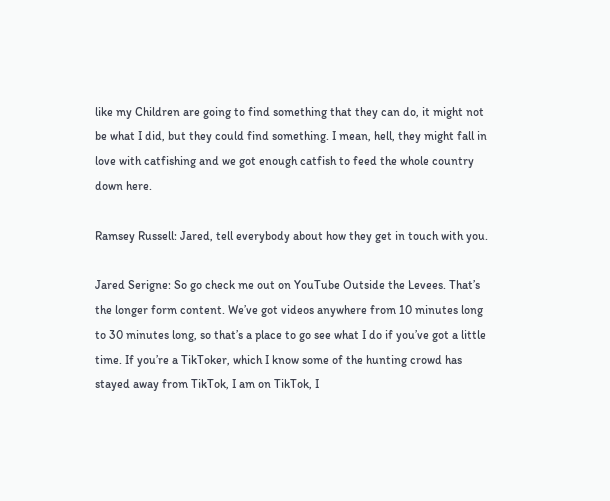like my Children are going to find something that they can do, it might not be what I did, but they could find something. I mean, hell, they might fall in love with catfishing and we got enough catfish to feed the whole country down here.

Ramsey Russell: Jared, tell everybody about how they get in touch with you.

Jared Serigne: So go check me out on YouTube Outside the Levees. That’s the longer form content. We’ve got videos anywhere from 10 minutes long to 30 minutes long, so that’s a place to go see what I do if you’ve got a little time. If you’re a TikToker, which I know some of the hunting crowd has stayed away from TikTok, I am on TikTok, I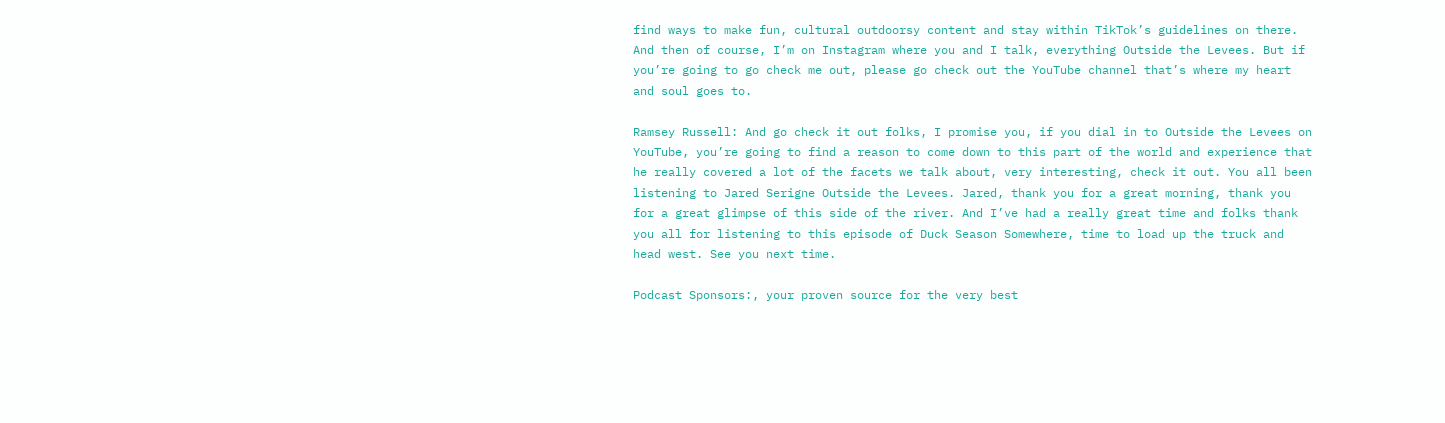find ways to make fun, cultural outdoorsy content and stay within TikTok’s guidelines on there. And then of course, I’m on Instagram where you and I talk, everything Outside the Levees. But if you’re going to go check me out, please go check out the YouTube channel that’s where my heart and soul goes to.

Ramsey Russell: And go check it out folks, I promise you, if you dial in to Outside the Levees on YouTube, you’re going to find a reason to come down to this part of the world and experience that he really covered a lot of the facets we talk about, very interesting, check it out. You all been listening to Jared Serigne Outside the Levees. Jared, thank you for a great morning, thank you for a great glimpse of this side of the river. And I’ve had a really great time and folks thank you all for listening to this episode of Duck Season Somewhere, time to load up the truck and head west. See you next time.

Podcast Sponsors:, your proven source for the very best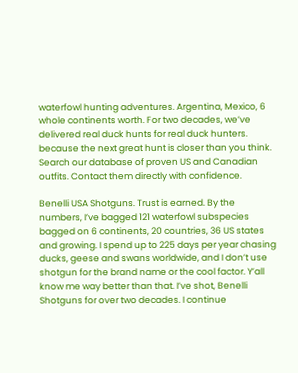waterfowl hunting adventures. Argentina, Mexico, 6 whole continents worth. For two decades, we’ve delivered real duck hunts for real duck hunters. because the next great hunt is closer than you think. Search our database of proven US and Canadian outfits. Contact them directly with confidence.

Benelli USA Shotguns. Trust is earned. By the numbers, I’ve bagged 121 waterfowl subspecies bagged on 6 continents, 20 countries, 36 US states and growing. I spend up to 225 days per year chasing ducks, geese and swans worldwide, and I don’t use shotgun for the brand name or the cool factor. Y’all know me way better than that. I’ve shot, Benelli Shotguns for over two decades. I continue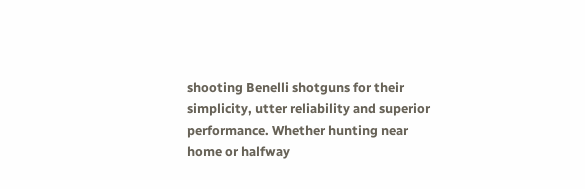shooting Benelli shotguns for their simplicity, utter reliability and superior performance. Whether hunting near home or halfway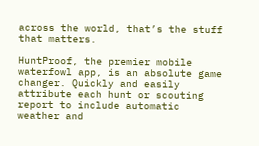across the world, that’s the stuff that matters.

HuntProof, the premier mobile waterfowl app, is an absolute game changer. Quickly and easily attribute each hunt or scouting report to include automatic weather and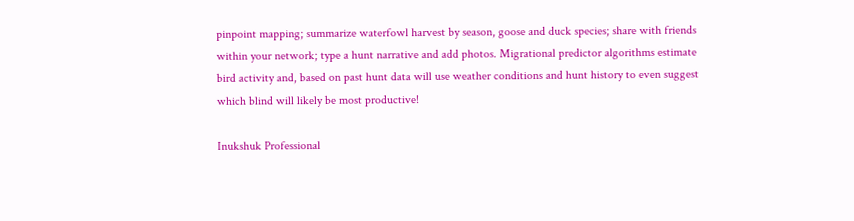pinpoint mapping; summarize waterfowl harvest by season, goose and duck species; share with friends within your network; type a hunt narrative and add photos. Migrational predictor algorithms estimate bird activity and, based on past hunt data will use weather conditions and hunt history to even suggest which blind will likely be most productive!

Inukshuk Professional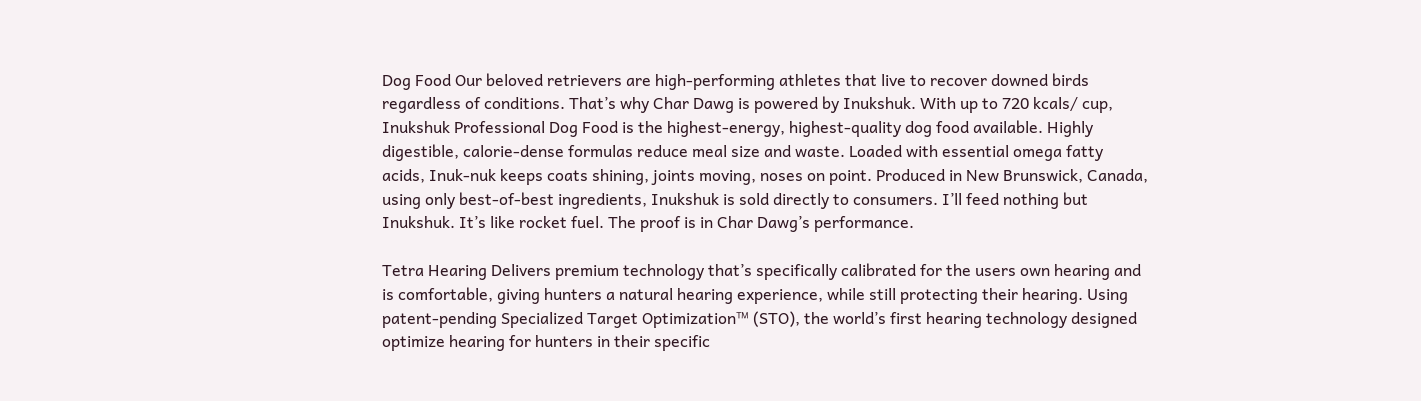Dog Food Our beloved retrievers are high-performing athletes that live to recover downed birds regardless of conditions. That’s why Char Dawg is powered by Inukshuk. With up to 720 kcals/ cup, Inukshuk Professional Dog Food is the highest-energy, highest-quality dog food available. Highly digestible, calorie-dense formulas reduce meal size and waste. Loaded with essential omega fatty acids, Inuk-nuk keeps coats shining, joints moving, noses on point. Produced in New Brunswick, Canada, using only best-of-best ingredients, Inukshuk is sold directly to consumers. I’ll feed nothing but Inukshuk. It’s like rocket fuel. The proof is in Char Dawg’s performance.

Tetra Hearing Delivers premium technology that’s specifically calibrated for the users own hearing and is comfortable, giving hunters a natural hearing experience, while still protecting their hearing. Using patent-pending Specialized Target Optimization™ (STO), the world’s first hearing technology designed optimize hearing for hunters in their specific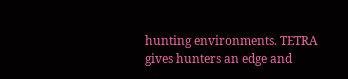hunting environments. TETRA gives hunters an edge and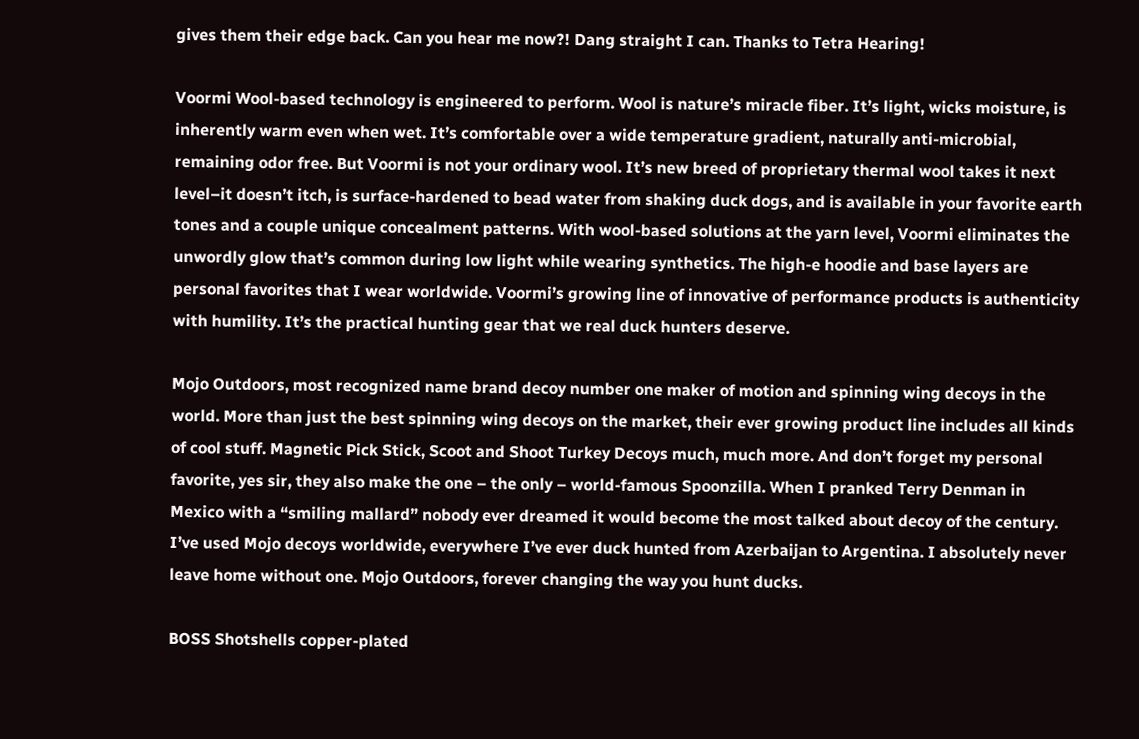gives them their edge back. Can you hear me now?! Dang straight I can. Thanks to Tetra Hearing!

Voormi Wool-based technology is engineered to perform. Wool is nature’s miracle fiber. It’s light, wicks moisture, is inherently warm even when wet. It’s comfortable over a wide temperature gradient, naturally anti-microbial, remaining odor free. But Voormi is not your ordinary wool. It’s new breed of proprietary thermal wool takes it next level–it doesn’t itch, is surface-hardened to bead water from shaking duck dogs, and is available in your favorite earth tones and a couple unique concealment patterns. With wool-based solutions at the yarn level, Voormi eliminates the unwordly glow that’s common during low light while wearing synthetics. The high-e hoodie and base layers are personal favorites that I wear worldwide. Voormi’s growing line of innovative of performance products is authenticity with humility. It’s the practical hunting gear that we real duck hunters deserve.

Mojo Outdoors, most recognized name brand decoy number one maker of motion and spinning wing decoys in the world. More than just the best spinning wing decoys on the market, their ever growing product line includes all kinds of cool stuff. Magnetic Pick Stick, Scoot and Shoot Turkey Decoys much, much more. And don’t forget my personal favorite, yes sir, they also make the one – the only – world-famous Spoonzilla. When I pranked Terry Denman in Mexico with a “smiling mallard” nobody ever dreamed it would become the most talked about decoy of the century. I’ve used Mojo decoys worldwide, everywhere I’ve ever duck hunted from Azerbaijan to Argentina. I absolutely never leave home without one. Mojo Outdoors, forever changing the way you hunt ducks.

BOSS Shotshells copper-plated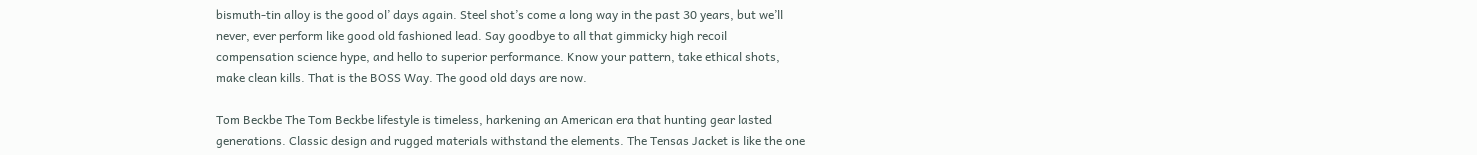bismuth-tin alloy is the good ol’ days again. Steel shot’s come a long way in the past 30 years, but we’ll never, ever perform like good old fashioned lead. Say goodbye to all that gimmicky high recoil compensation science hype, and hello to superior performance. Know your pattern, take ethical shots, make clean kills. That is the BOSS Way. The good old days are now.

Tom Beckbe The Tom Beckbe lifestyle is timeless, harkening an American era that hunting gear lasted generations. Classic design and rugged materials withstand the elements. The Tensas Jacket is like the one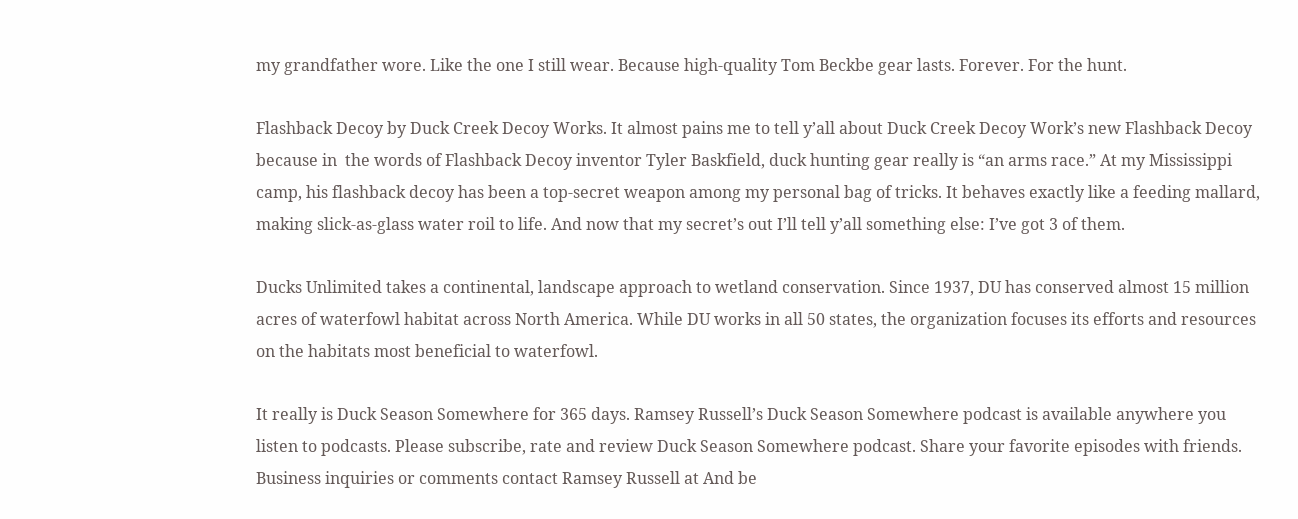my grandfather wore. Like the one I still wear. Because high-quality Tom Beckbe gear lasts. Forever. For the hunt.

Flashback Decoy by Duck Creek Decoy Works. It almost pains me to tell y’all about Duck Creek Decoy Work’s new Flashback Decoy because in  the words of Flashback Decoy inventor Tyler Baskfield, duck hunting gear really is “an arms race.” At my Mississippi camp, his flashback decoy has been a top-secret weapon among my personal bag of tricks. It behaves exactly like a feeding mallard, making slick-as-glass water roil to life. And now that my secret’s out I’ll tell y’all something else: I’ve got 3 of them.

Ducks Unlimited takes a continental, landscape approach to wetland conservation. Since 1937, DU has conserved almost 15 million acres of waterfowl habitat across North America. While DU works in all 50 states, the organization focuses its efforts and resources on the habitats most beneficial to waterfowl.

It really is Duck Season Somewhere for 365 days. Ramsey Russell’s Duck Season Somewhere podcast is available anywhere you listen to podcasts. Please subscribe, rate and review Duck Season Somewhere podcast. Share your favorite episodes with friends. Business inquiries or comments contact Ramsey Russell at And be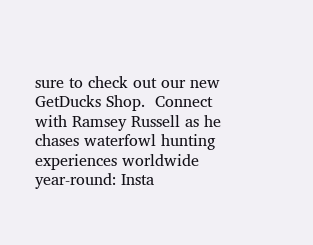sure to check out our new GetDucks Shop.  Connect with Ramsey Russell as he chases waterfowl hunting experiences worldwide year-round: Insta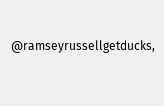@ramseyrussellgetducks,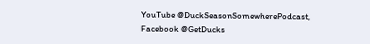YouTube @DuckSeasonSomewherePodcast,  Facebook @GetDucks